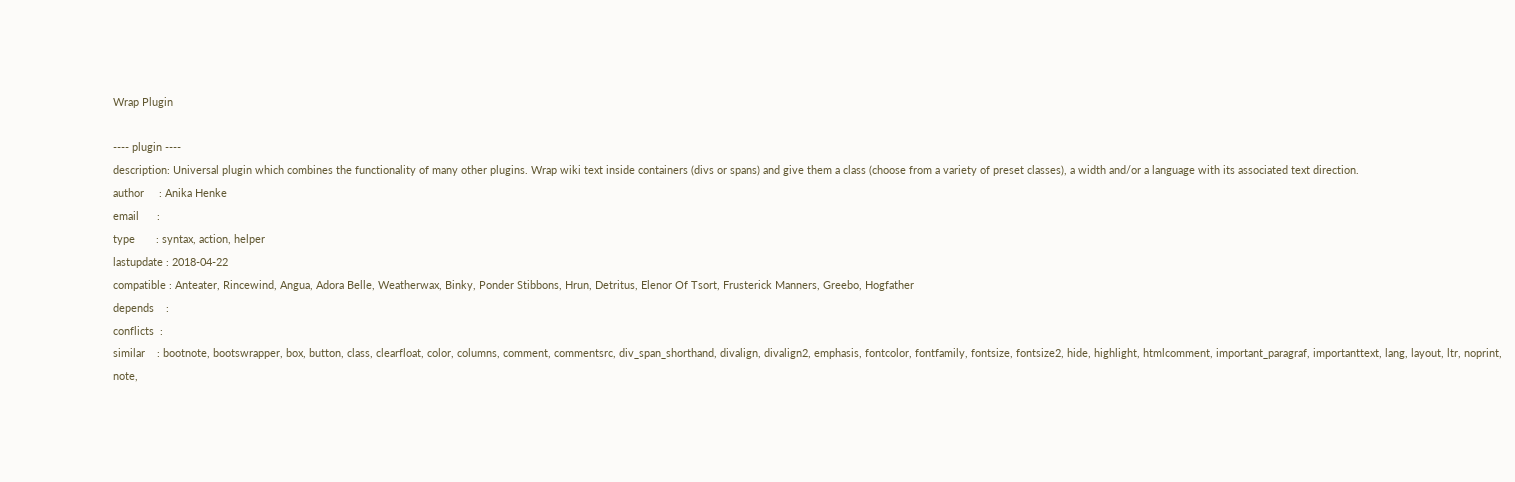Wrap Plugin

---- plugin ----
description: Universal plugin which combines the functionality of many other plugins. Wrap wiki text inside containers (divs or spans) and give them a class (choose from a variety of preset classes), a width and/or a language with its associated text direction.
author     : Anika Henke
email      :
type       : syntax, action, helper
lastupdate : 2018-04-22
compatible : Anteater, Rincewind, Angua, Adora Belle, Weatherwax, Binky, Ponder Stibbons, Hrun, Detritus, Elenor Of Tsort, Frusterick Manners, Greebo, Hogfather
depends    :
conflicts  :
similar    : bootnote, bootswrapper, box, button, class, clearfloat, color, columns, comment, commentsrc, div_span_shorthand, divalign, divalign2, emphasis, fontcolor, fontfamily, fontsize, fontsize2, hide, highlight, htmlcomment, important_paragraf, importanttext, lang, layout, ltr, noprint, note,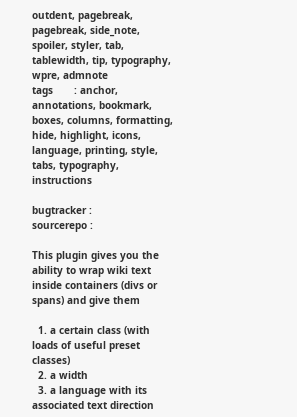outdent, pagebreak, pagebreak, side_note, spoiler, styler, tab, tablewidth, tip, typography, wpre, admnote
tags       : anchor, annotations, bookmark, boxes, columns, formatting, hide, highlight, icons, language, printing, style, tabs, typography, instructions

bugtracker :
sourcerepo :

This plugin gives you the ability to wrap wiki text inside containers (divs or spans) and give them

  1. a certain class (with loads of useful preset classes)
  2. a width
  3. a language with its associated text direction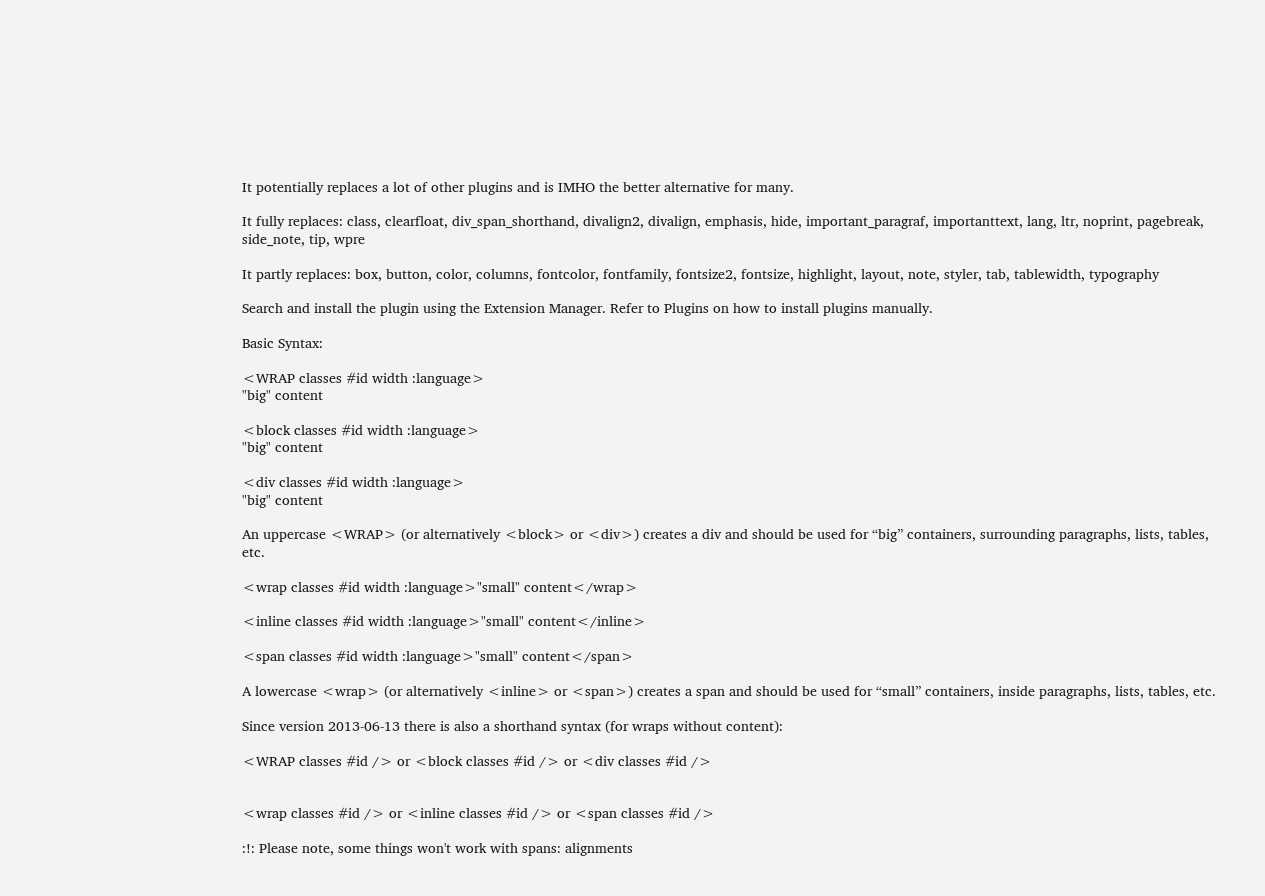It potentially replaces a lot of other plugins and is IMHO the better alternative for many.

It fully replaces: class, clearfloat, div_span_shorthand, divalign2, divalign, emphasis, hide, important_paragraf, importanttext, lang, ltr, noprint, pagebreak, side_note, tip, wpre

It partly replaces: box, button, color, columns, fontcolor, fontfamily, fontsize2, fontsize, highlight, layout, note, styler, tab, tablewidth, typography

Search and install the plugin using the Extension Manager. Refer to Plugins on how to install plugins manually.

Basic Syntax:

<WRAP classes #id width :language>
"big" content

<block classes #id width :language>
"big" content

<div classes #id width :language>
"big" content

An uppercase <WRAP> (or alternatively <block> or <div>) creates a div and should be used for “big” containers, surrounding paragraphs, lists, tables, etc.

<wrap classes #id width :language>"small" content</wrap>

<inline classes #id width :language>"small" content</inline>

<span classes #id width :language>"small" content</span>

A lowercase <wrap> (or alternatively <inline> or <span>) creates a span and should be used for “small” containers, inside paragraphs, lists, tables, etc.

Since version 2013-06-13 there is also a shorthand syntax (for wraps without content):

<WRAP classes #id /> or <block classes #id /> or <div classes #id />


<wrap classes #id /> or <inline classes #id /> or <span classes #id />

:!: Please note, some things won't work with spans: alignments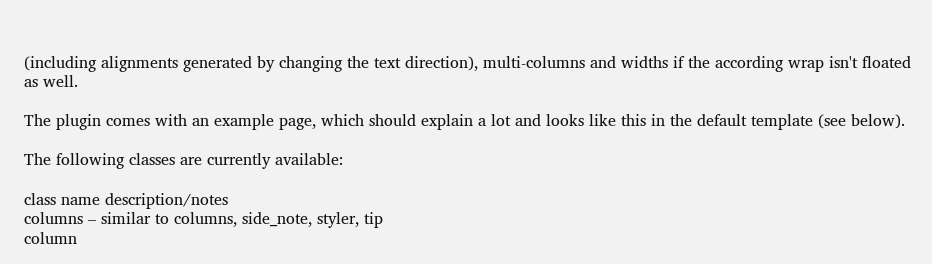(including alignments generated by changing the text direction), multi-columns and widths if the according wrap isn't floated as well.

The plugin comes with an example page, which should explain a lot and looks like this in the default template (see below).

The following classes are currently available:

class name description/notes
columns – similar to columns, side_note, styler, tip
column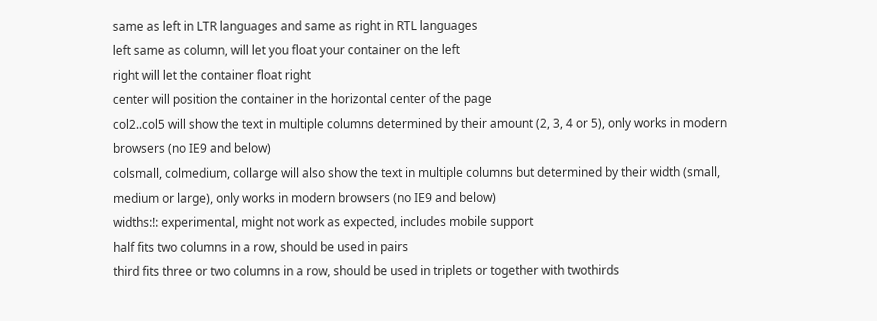same as left in LTR languages and same as right in RTL languages
left same as column, will let you float your container on the left
right will let the container float right
center will position the container in the horizontal center of the page
col2..col5 will show the text in multiple columns determined by their amount (2, 3, 4 or 5), only works in modern browsers (no IE9 and below)
colsmall, colmedium, collarge will also show the text in multiple columns but determined by their width (small, medium or large), only works in modern browsers (no IE9 and below)
widths:!: experimental, might not work as expected, includes mobile support
half fits two columns in a row, should be used in pairs
third fits three or two columns in a row, should be used in triplets or together with twothirds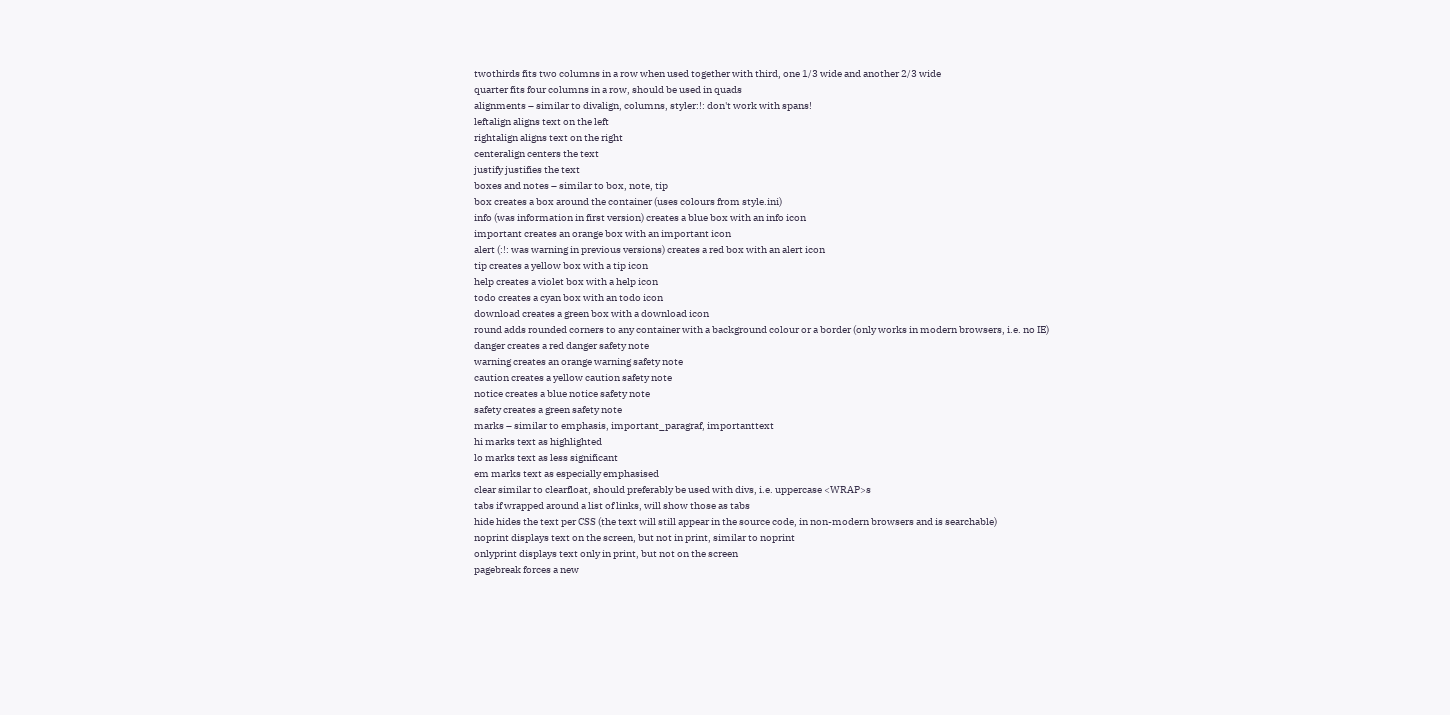twothirds fits two columns in a row when used together with third, one 1/3 wide and another 2/3 wide
quarter fits four columns in a row, should be used in quads
alignments – similar to divalign, columns, styler:!: don't work with spans!
leftalign aligns text on the left
rightalign aligns text on the right
centeralign centers the text
justify justifies the text
boxes and notes – similar to box, note, tip
box creates a box around the container (uses colours from style.ini)
info (was information in first version) creates a blue box with an info icon
important creates an orange box with an important icon
alert (:!: was warning in previous versions) creates a red box with an alert icon
tip creates a yellow box with a tip icon
help creates a violet box with a help icon
todo creates a cyan box with an todo icon
download creates a green box with a download icon
round adds rounded corners to any container with a background colour or a border (only works in modern browsers, i.e. no IE)
danger creates a red danger safety note
warning creates an orange warning safety note
caution creates a yellow caution safety note
notice creates a blue notice safety note
safety creates a green safety note
marks – similar to emphasis, important_paragraf, importanttext
hi marks text as highlighted
lo marks text as less significant
em marks text as especially emphasised
clear similar to clearfloat, should preferably be used with divs, i.e. uppercase <WRAP>s
tabs if wrapped around a list of links, will show those as tabs
hide hides the text per CSS (the text will still appear in the source code, in non-modern browsers and is searchable)
noprint displays text on the screen, but not in print, similar to noprint
onlyprint displays text only in print, but not on the screen
pagebreak forces a new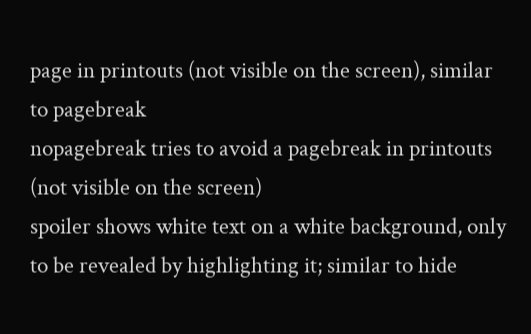page in printouts (not visible on the screen), similar to pagebreak
nopagebreak tries to avoid a pagebreak in printouts (not visible on the screen)
spoiler shows white text on a white background, only to be revealed by highlighting it; similar to hide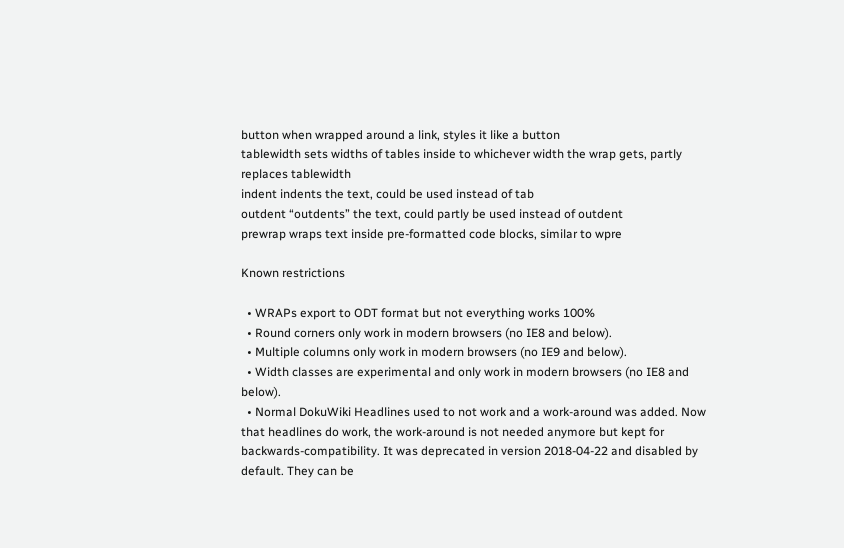button when wrapped around a link, styles it like a button
tablewidth sets widths of tables inside to whichever width the wrap gets, partly replaces tablewidth
indent indents the text, could be used instead of tab
outdent “outdents” the text, could partly be used instead of outdent
prewrap wraps text inside pre-formatted code blocks, similar to wpre

Known restrictions

  • WRAPs export to ODT format but not everything works 100%
  • Round corners only work in modern browsers (no IE8 and below).
  • Multiple columns only work in modern browsers (no IE9 and below).
  • Width classes are experimental and only work in modern browsers (no IE8 and below).
  • Normal DokuWiki Headlines used to not work and a work-around was added. Now that headlines do work, the work-around is not needed anymore but kept for backwards-compatibility. It was deprecated in version 2018-04-22 and disabled by default. They can be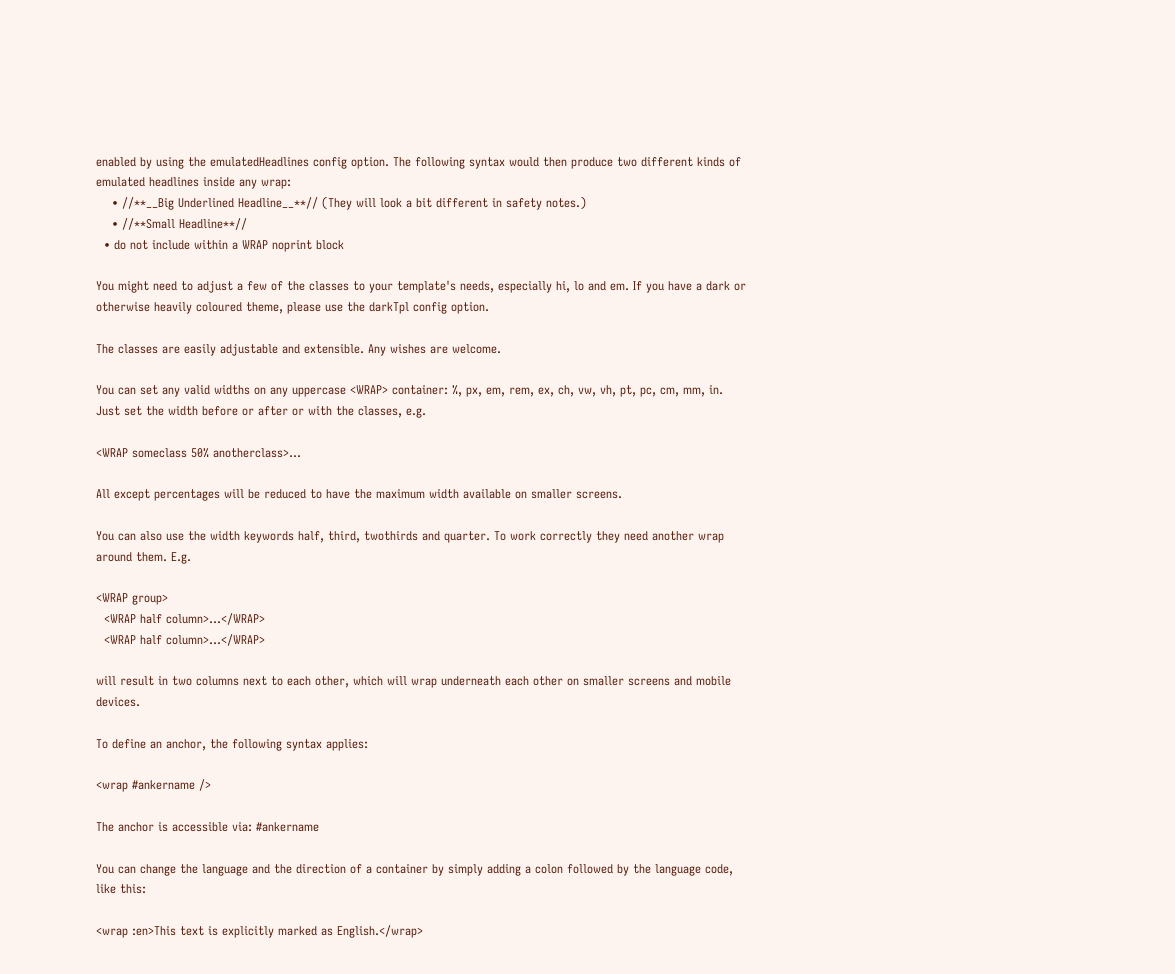enabled by using the emulatedHeadlines config option. The following syntax would then produce two different kinds of emulated headlines inside any wrap:
    • //**__Big Underlined Headline__**// (They will look a bit different in safety notes.)
    • //**Small Headline**//
  • do not include within a WRAP noprint block

You might need to adjust a few of the classes to your template's needs, especially hi, lo and em. If you have a dark or otherwise heavily coloured theme, please use the darkTpl config option.

The classes are easily adjustable and extensible. Any wishes are welcome.

You can set any valid widths on any uppercase <WRAP> container: %, px, em, rem, ex, ch, vw, vh, pt, pc, cm, mm, in. Just set the width before or after or with the classes, e.g.

<WRAP someclass 50% anotherclass>...

All except percentages will be reduced to have the maximum width available on smaller screens.

You can also use the width keywords half, third, twothirds and quarter. To work correctly they need another wrap around them. E.g.

<WRAP group>
  <WRAP half column>...</WRAP>
  <WRAP half column>...</WRAP>

will result in two columns next to each other, which will wrap underneath each other on smaller screens and mobile devices.

To define an anchor, the following syntax applies:

<wrap #ankername />

The anchor is accessible via: #ankername

You can change the language and the direction of a container by simply adding a colon followed by the language code, like this:

<wrap :en>This text is explicitly marked as English.</wrap>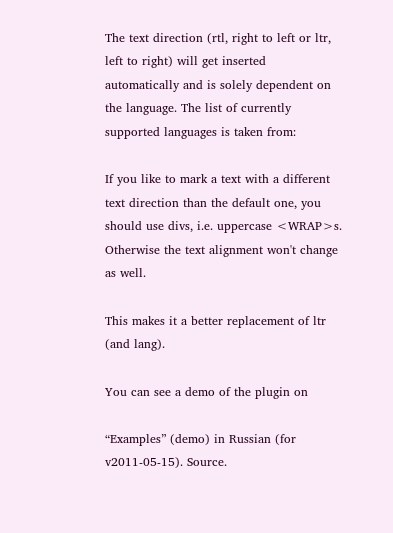The text direction (rtl, right to left or ltr, left to right) will get inserted automatically and is solely dependent on the language. The list of currently supported languages is taken from:

If you like to mark a text with a different text direction than the default one, you should use divs, i.e. uppercase <WRAP>s. Otherwise the text alignment won't change as well.

This makes it a better replacement of ltr (and lang).

You can see a demo of the plugin on

“Examples” (demo) in Russian (for v2011-05-15). Source.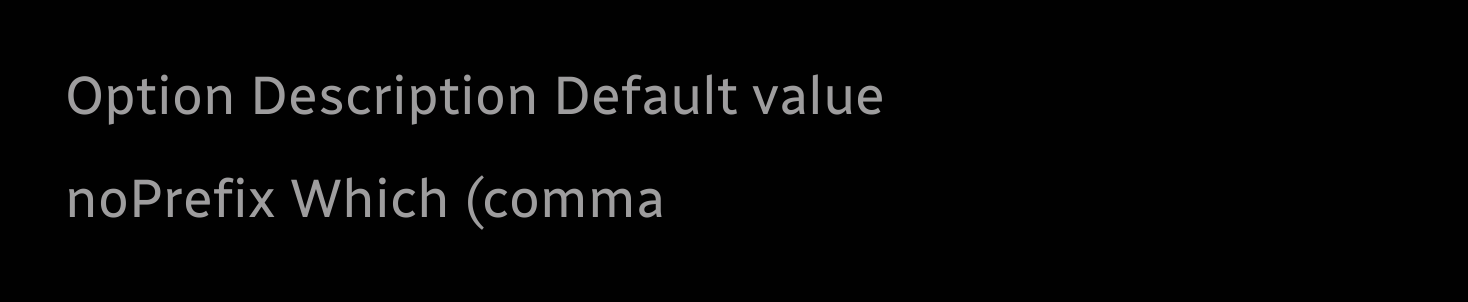Option Description Default value
noPrefix Which (comma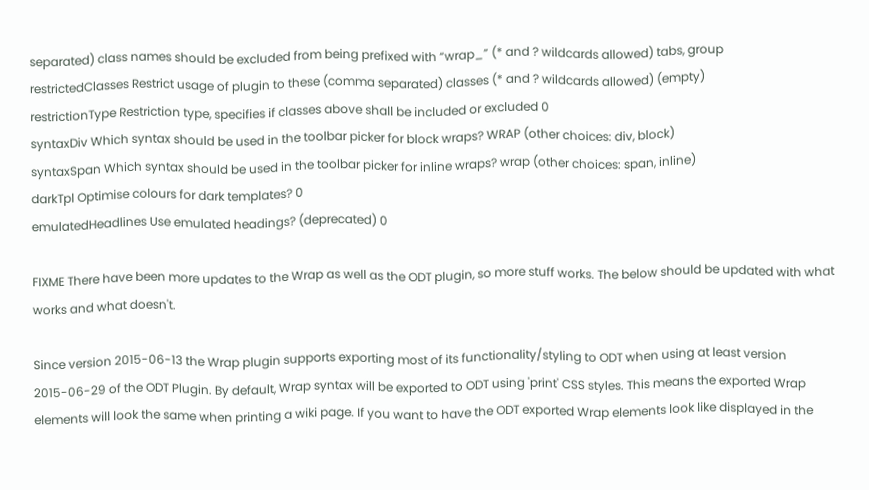separated) class names should be excluded from being prefixed with “wrap_” (* and ? wildcards allowed) tabs, group
restrictedClasses Restrict usage of plugin to these (comma separated) classes (* and ? wildcards allowed) (empty)
restrictionType Restriction type, specifies if classes above shall be included or excluded 0
syntaxDiv Which syntax should be used in the toolbar picker for block wraps? WRAP (other choices: div, block)
syntaxSpan Which syntax should be used in the toolbar picker for inline wraps? wrap (other choices: span, inline)
darkTpl Optimise colours for dark templates? 0
emulatedHeadlines Use emulated headings? (deprecated) 0

FIXME There have been more updates to the Wrap as well as the ODT plugin, so more stuff works. The below should be updated with what works and what doesn't.

Since version 2015-06-13 the Wrap plugin supports exporting most of its functionality/styling to ODT when using at least version 2015-06-29 of the ODT Plugin. By default, Wrap syntax will be exported to ODT using 'print' CSS styles. This means the exported Wrap elements will look the same when printing a wiki page. If you want to have the ODT exported Wrap elements look like displayed in the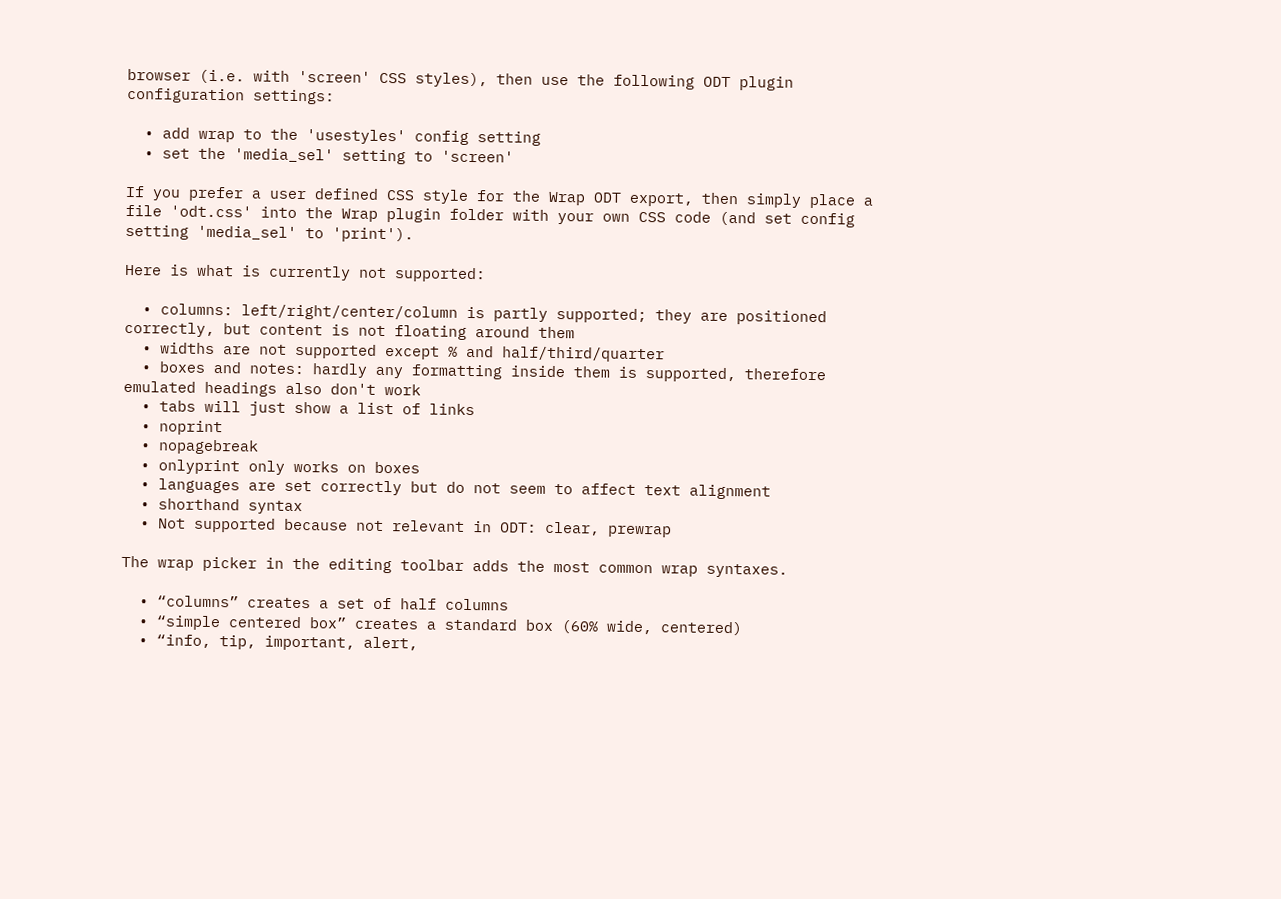browser (i.e. with 'screen' CSS styles), then use the following ODT plugin configuration settings:

  • add wrap to the 'usestyles' config setting
  • set the 'media_sel' setting to 'screen'

If you prefer a user defined CSS style for the Wrap ODT export, then simply place a file 'odt.css' into the Wrap plugin folder with your own CSS code (and set config setting 'media_sel' to 'print').

Here is what is currently not supported:

  • columns: left/right/center/column is partly supported; they are positioned correctly, but content is not floating around them
  • widths are not supported except % and half/third/quarter
  • boxes and notes: hardly any formatting inside them is supported, therefore emulated headings also don't work
  • tabs will just show a list of links
  • noprint
  • nopagebreak
  • onlyprint only works on boxes
  • languages are set correctly but do not seem to affect text alignment
  • shorthand syntax
  • Not supported because not relevant in ODT: clear, prewrap

The wrap picker in the editing toolbar adds the most common wrap syntaxes.

  • “columns” creates a set of half columns
  • “simple centered box” creates a standard box (60% wide, centered)
  • “info, tip, important, alert,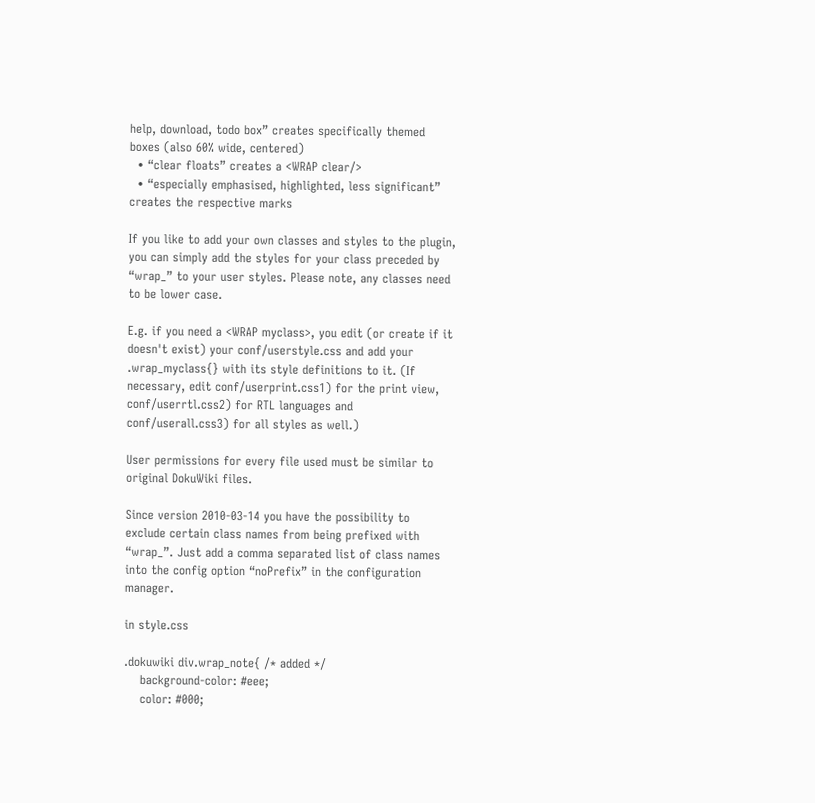help, download, todo box” creates specifically themed boxes (also 60% wide, centered)
  • “clear floats” creates a <WRAP clear/>
  • “especially emphasised, highlighted, less significant” creates the respective marks

If you like to add your own classes and styles to the plugin, you can simply add the styles for your class preceded by “wrap_” to your user styles. Please note, any classes need to be lower case.

E.g. if you need a <WRAP myclass>, you edit (or create if it doesn't exist) your conf/userstyle.css and add your .wrap_myclass{} with its style definitions to it. (If necessary, edit conf/userprint.css1) for the print view, conf/userrtl.css2) for RTL languages and conf/userall.css3) for all styles as well.)

User permissions for every file used must be similar to original DokuWiki files.

Since version 2010-03-14 you have the possibility to exclude certain class names from being prefixed with “wrap_”. Just add a comma separated list of class names into the config option “noPrefix” in the configuration manager.

in style.css

.dokuwiki div.wrap_note{ /* added */
    background-color: #eee;
    color: #000;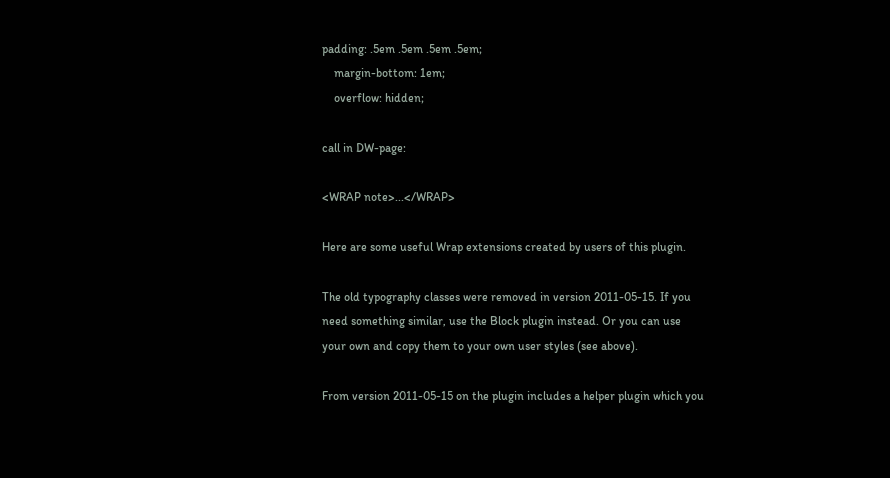padding: .5em .5em .5em .5em;
    margin-bottom: 1em;
    overflow: hidden;

call in DW-page:

<WRAP note>...</WRAP>

Here are some useful Wrap extensions created by users of this plugin.

The old typography classes were removed in version 2011-05-15. If you need something similar, use the Block plugin instead. Or you can use your own and copy them to your own user styles (see above).

From version 2011-05-15 on the plugin includes a helper plugin which you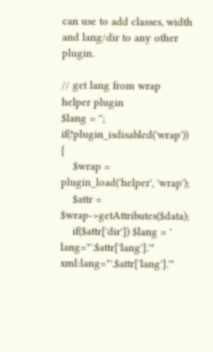can use to add classes, width and lang/dir to any other plugin.

// get lang from wrap helper plugin
$lang = '';
if(!plugin_isdisabled('wrap')) {
    $wrap = plugin_load('helper', 'wrap');
    $attr = $wrap->getAttributes($data);
    if($attr['dir']) $lang = ' lang="'.$attr['lang'].'" xml:lang="'.$attr['lang'].'"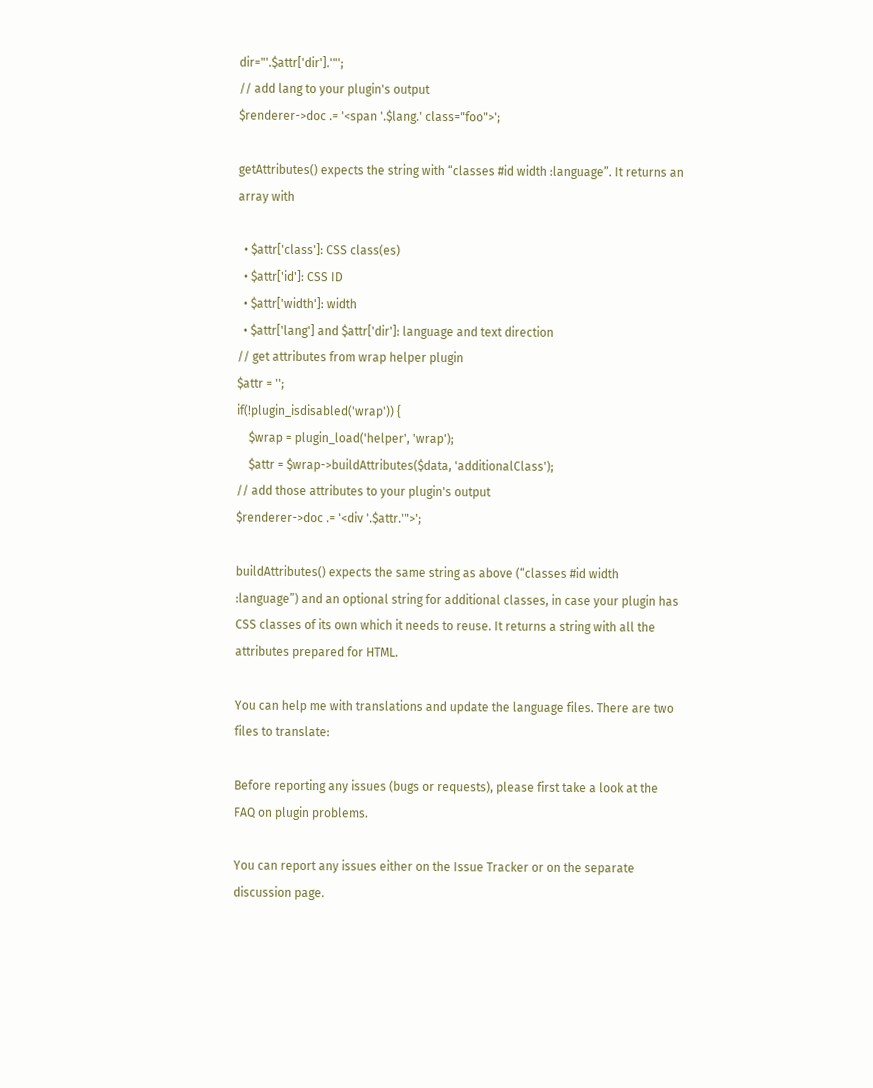dir="'.$attr['dir'].'"';
// add lang to your plugin's output
$renderer->doc .= '<span '.$lang.' class="foo">';

getAttributes() expects the string with “classes #id width :language”. It returns an array with

  • $attr['class']: CSS class(es)
  • $attr['id']: CSS ID
  • $attr['width']: width
  • $attr['lang'] and $attr['dir']: language and text direction
// get attributes from wrap helper plugin
$attr = '';
if(!plugin_isdisabled('wrap')) {
    $wrap = plugin_load('helper', 'wrap');
    $attr = $wrap->buildAttributes($data, 'additionalClass');
// add those attributes to your plugin's output
$renderer->doc .= '<div '.$attr.'">';

buildAttributes() expects the same string as above (“classes #id width :language”) and an optional string for additional classes, in case your plugin has CSS classes of its own which it needs to reuse. It returns a string with all the attributes prepared for HTML.

You can help me with translations and update the language files. There are two files to translate:

Before reporting any issues (bugs or requests), please first take a look at the FAQ on plugin problems.

You can report any issues either on the Issue Tracker or on the separate discussion page.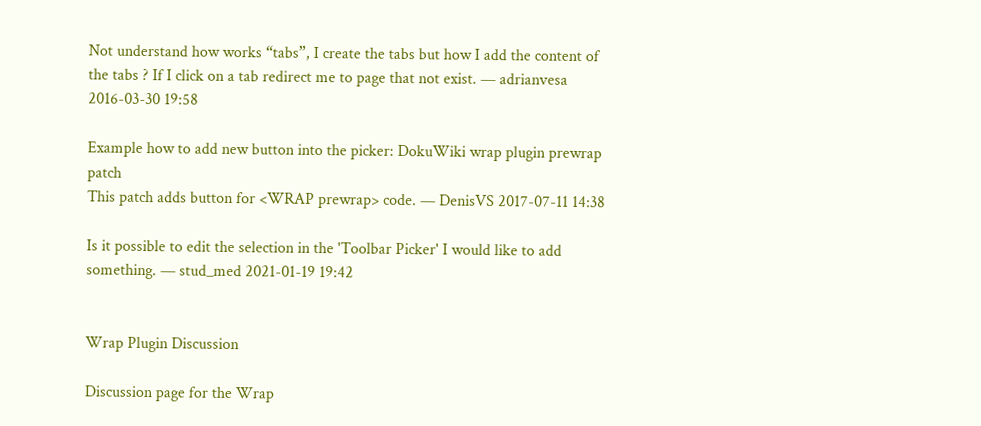Not understand how works “tabs”, I create the tabs but how I add the content of the tabs ? If I click on a tab redirect me to page that not exist. — adrianvesa 2016-03-30 19:58

Example how to add new button into the picker: DokuWiki wrap plugin prewrap patch
This patch adds button for <WRAP prewrap> code. — DenisVS 2017-07-11 14:38

Is it possible to edit the selection in the 'Toolbar Picker' I would like to add something. — stud_med 2021-01-19 19:42


Wrap Plugin Discussion

Discussion page for the Wrap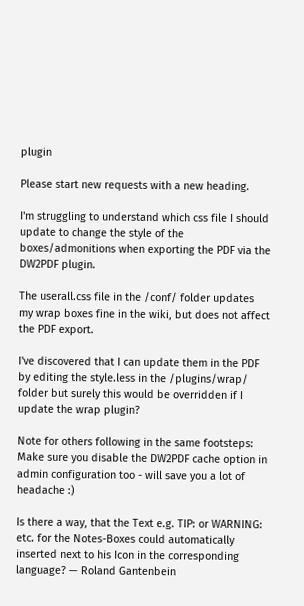plugin

Please start new requests with a new heading.

I'm struggling to understand which css file I should update to change the style of the boxes/admonitions when exporting the PDF via the DW2PDF plugin.

The userall.css file in the /conf/ folder updates my wrap boxes fine in the wiki, but does not affect the PDF export.

I've discovered that I can update them in the PDF by editing the style.less in the /plugins/wrap/ folder but surely this would be overridden if I update the wrap plugin?

Note for others following in the same footsteps: Make sure you disable the DW2PDF cache option in admin configuration too - will save you a lot of headache :)

Is there a way, that the Text e.g. TIP: or WARNING: etc. for the Notes-Boxes could automatically inserted next to his Icon in the corresponding language? — Roland Gantenbein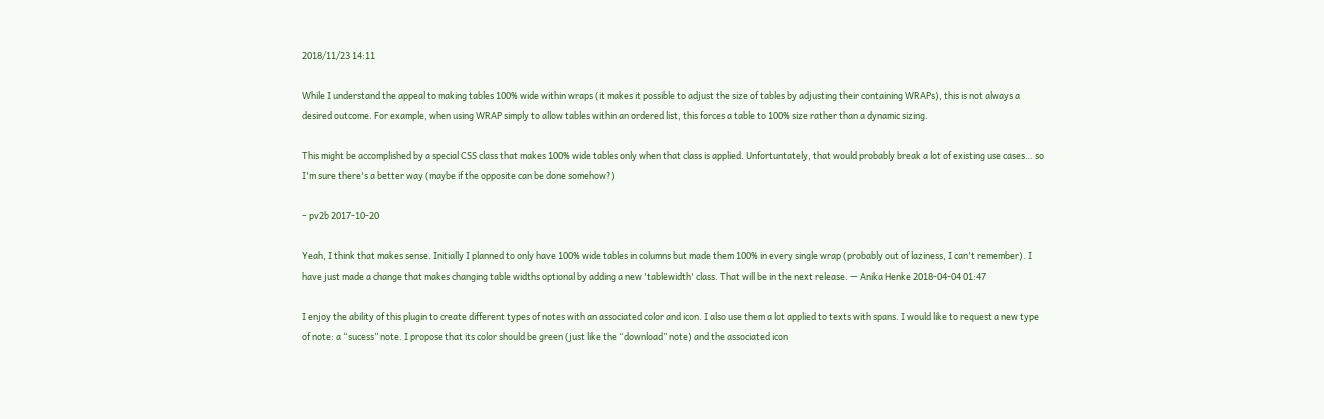2018/11/23 14:11

While I understand the appeal to making tables 100% wide within wraps (it makes it possible to adjust the size of tables by adjusting their containing WRAPs), this is not always a desired outcome. For example, when using WRAP simply to allow tables within an ordered list, this forces a table to 100% size rather than a dynamic sizing.

This might be accomplished by a special CSS class that makes 100% wide tables only when that class is applied. Unfortuntately, that would probably break a lot of existing use cases… so I'm sure there's a better way (maybe if the opposite can be done somehow?)

– pv2b 2017-10-20

Yeah, I think that makes sense. Initially I planned to only have 100% wide tables in columns but made them 100% in every single wrap (probably out of laziness, I can't remember). I have just made a change that makes changing table widths optional by adding a new 'tablewidth' class. That will be in the next release. — Anika Henke 2018-04-04 01:47

I enjoy the ability of this plugin to create different types of notes with an associated color and icon. I also use them a lot applied to texts with spans. I would like to request a new type of note: a “sucess” note. I propose that its color should be green (just like the “download” note) and the associated icon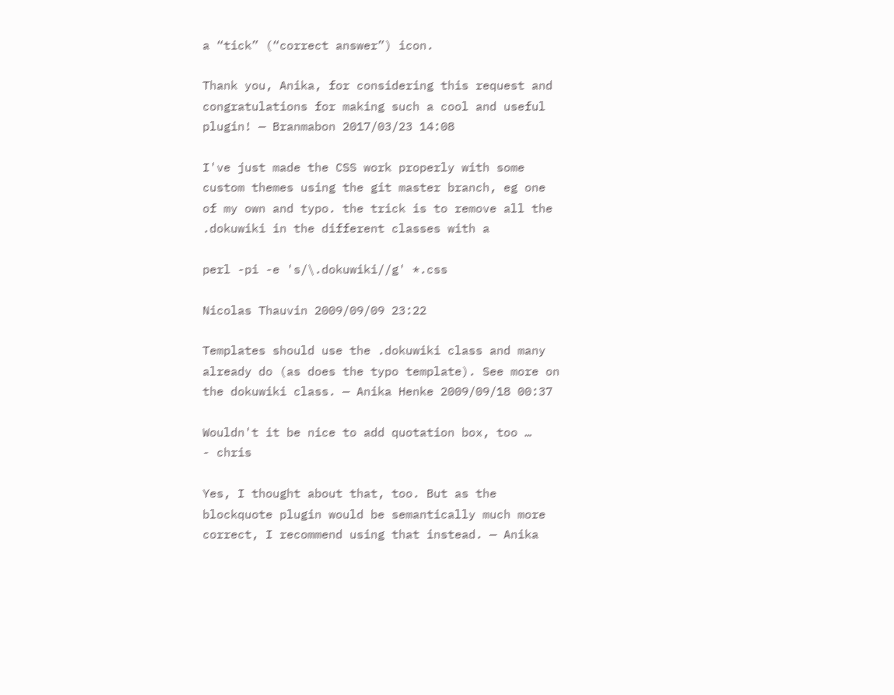a “tick” (“correct answer”) icon.

Thank you, Anika, for considering this request and congratulations for making such a cool and useful plugin! — Branmabon 2017/03/23 14:08

I've just made the CSS work properly with some custom themes using the git master branch, eg one of my own and typo. the trick is to remove all the .dokuwiki in the different classes with a

perl -pi -e 's/\.dokuwiki//g' *.css

Nicolas Thauvin 2009/09/09 23:22

Templates should use the .dokuwiki class and many already do (as does the typo template). See more on the dokuwiki class. — Anika Henke 2009/09/18 00:37

Wouldn't it be nice to add quotation box, too …
- chris

Yes, I thought about that, too. But as the blockquote plugin would be semantically much more correct, I recommend using that instead. — Anika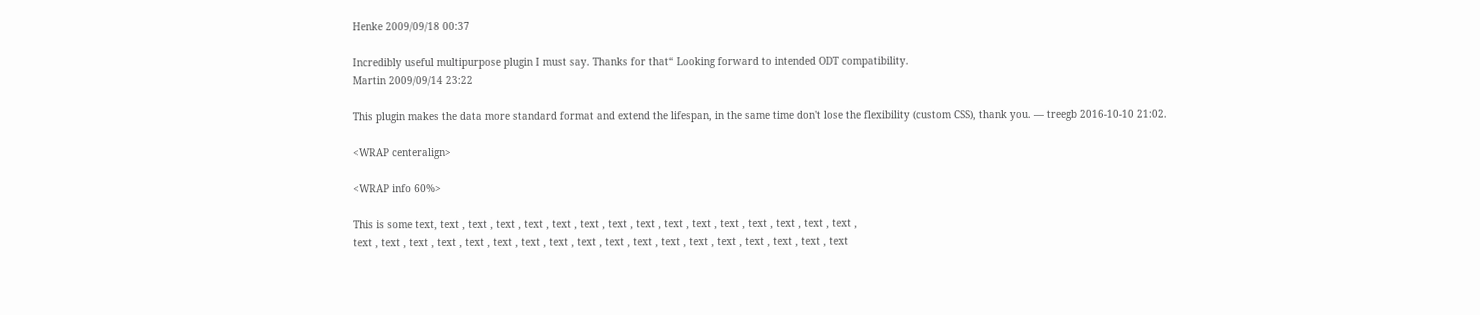Henke 2009/09/18 00:37

Incredibly useful multipurpose plugin I must say. Thanks for that“ Looking forward to intended ODT compatibility.
Martin 2009/09/14 23:22

This plugin makes the data more standard format and extend the lifespan, in the same time don't lose the flexibility (custom CSS), thank you. — treegb 2016-10-10 21:02.

<WRAP centeralign>

<WRAP info 60%>

This is some text, text , text , text , text , text , text , text , text , text , text , text , text , text , text , text ,
text , text , text , text , text , text , text , text , text , text , text , text , text , text , text , text , text , text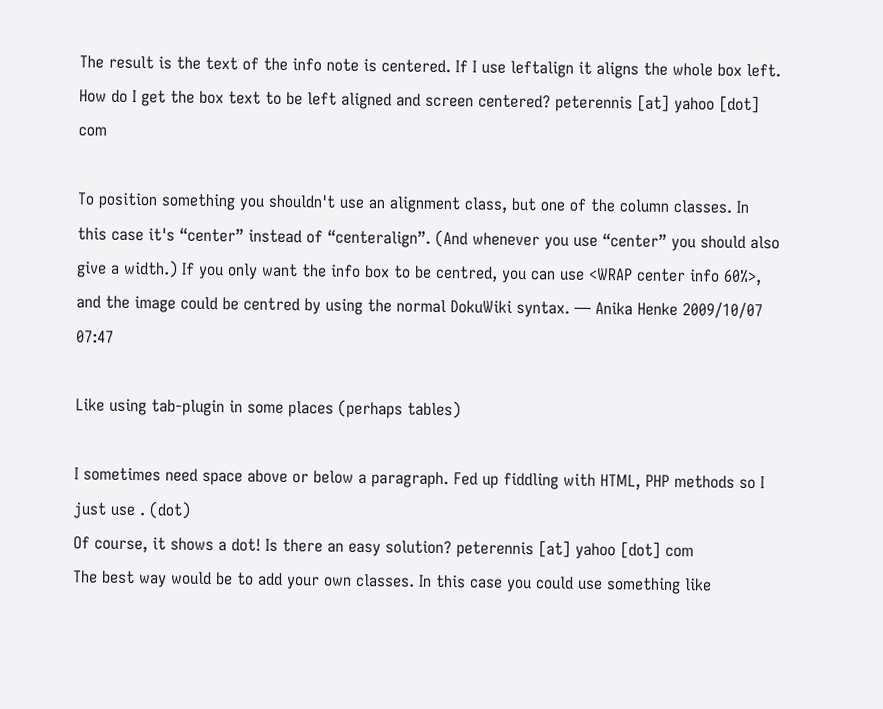The result is the text of the info note is centered. If I use leftalign it aligns the whole box left. How do I get the box text to be left aligned and screen centered? peterennis [at] yahoo [dot] com

To position something you shouldn't use an alignment class, but one of the column classes. In this case it's “center” instead of “centeralign”. (And whenever you use “center” you should also give a width.) If you only want the info box to be centred, you can use <WRAP center info 60%>, and the image could be centred by using the normal DokuWiki syntax. — Anika Henke 2009/10/07 07:47

Like using tab-plugin in some places (perhaps tables)

I sometimes need space above or below a paragraph. Fed up fiddling with HTML, PHP methods so I just use . (dot)
Of course, it shows a dot! Is there an easy solution? peterennis [at] yahoo [dot] com
The best way would be to add your own classes. In this case you could use something like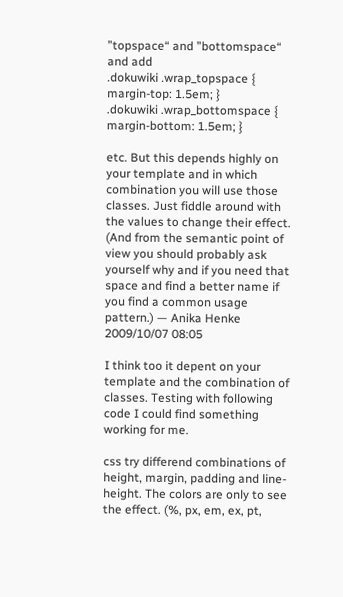”topspace“ and ”bottomspace“ and add
.dokuwiki .wrap_topspace { margin-top: 1.5em; }
.dokuwiki .wrap_bottomspace { margin-bottom: 1.5em; }

etc. But this depends highly on your template and in which combination you will use those classes. Just fiddle around with the values to change their effect. (And from the semantic point of view you should probably ask yourself why and if you need that space and find a better name if you find a common usage pattern.) — Anika Henke 2009/10/07 08:05

I think too it depent on your template and the combination of classes. Testing with following code I could find something working for me.

css try differend combinations of height, margin, padding and line-height. The colors are only to see the effect. (%, px, em, ex, pt,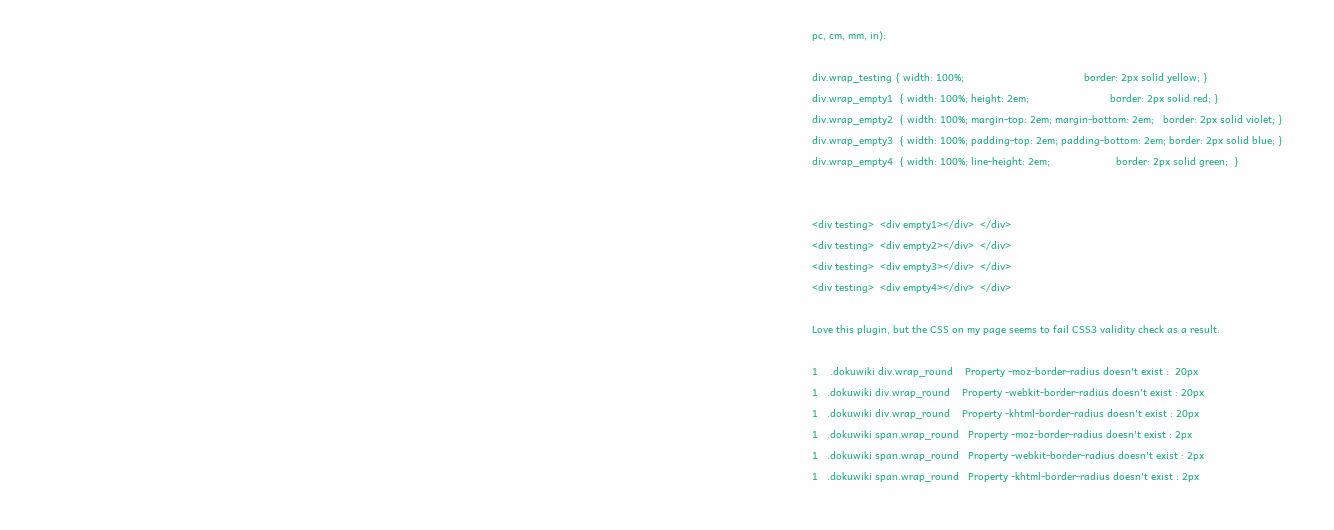pc, cm, mm, in):

div.wrap_testing { width: 100%;                                        border: 2px solid yellow; }
div.wrap_empty1  { width: 100%; height: 2em;                           border: 2px solid red; }
div.wrap_empty2  { width: 100%; margin-top: 2em; margin-bottom: 2em;   border: 2px solid violet; }
div.wrap_empty3  { width: 100%; padding-top: 2em; padding-bottom: 2em; border: 2px solid blue; }
div.wrap_empty4  { width: 100%; line-height: 2em;                      border: 2px solid green;  }


<div testing>  <div empty1></div>  </div>
<div testing>  <div empty2></div>  </div>
<div testing>  <div empty3></div>  </div>
<div testing>  <div empty4></div>  </div>

Love this plugin, but the CSS on my page seems to fail CSS3 validity check as a result.

1    .dokuwiki div.wrap_round    Property -moz-border-radius doesn't exist :  20px
1   .dokuwiki div.wrap_round    Property -webkit-border-radius doesn't exist : 20px
1   .dokuwiki div.wrap_round    Property -khtml-border-radius doesn't exist : 20px
1   .dokuwiki span.wrap_round   Property -moz-border-radius doesn't exist : 2px
1   .dokuwiki span.wrap_round   Property -webkit-border-radius doesn't exist : 2px
1   .dokuwiki span.wrap_round   Property -khtml-border-radius doesn't exist : 2px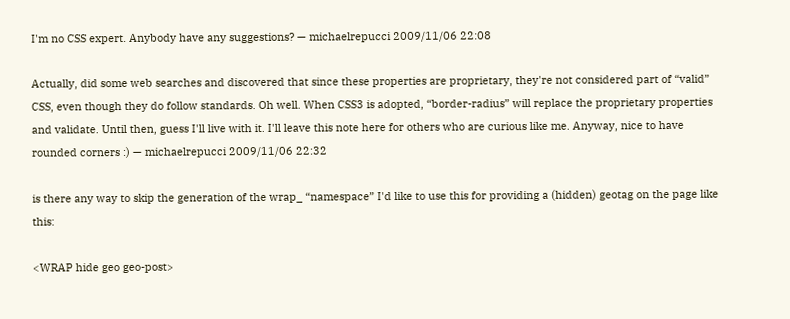I'm no CSS expert. Anybody have any suggestions? — michaelrepucci 2009/11/06 22:08

Actually, did some web searches and discovered that since these properties are proprietary, they're not considered part of “valid” CSS, even though they do follow standards. Oh well. When CSS3 is adopted, “border-radius” will replace the proprietary properties and validate. Until then, guess I'll live with it. I'll leave this note here for others who are curious like me. Anyway, nice to have rounded corners :) — michaelrepucci 2009/11/06 22:32

is there any way to skip the generation of the wrap_ “namespace” I'd like to use this for providing a (hidden) geotag on the page like this:

<WRAP hide geo geo-post>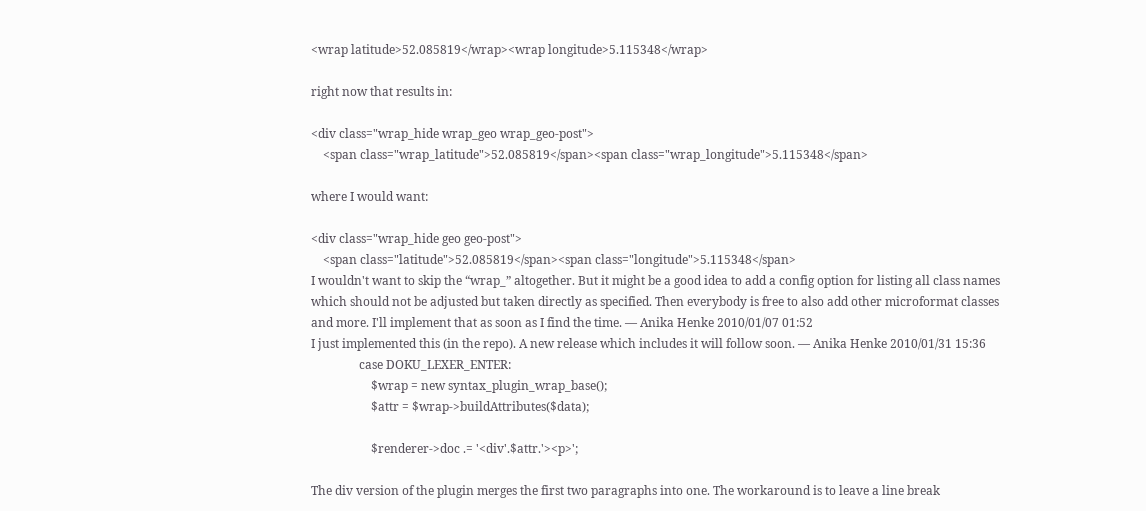<wrap latitude>52.085819</wrap><wrap longitude>5.115348</wrap>

right now that results in:

<div class="wrap_hide wrap_geo wrap_geo-post">
    <span class="wrap_latitude">52.085819</span><span class="wrap_longitude">5.115348</span>

where I would want:

<div class="wrap_hide geo geo-post">
    <span class="latitude">52.085819</span><span class="longitude">5.115348</span>
I wouldn't want to skip the “wrap_” altogether. But it might be a good idea to add a config option for listing all class names which should not be adjusted but taken directly as specified. Then everybody is free to also add other microformat classes and more. I'll implement that as soon as I find the time. — Anika Henke 2010/01/07 01:52
I just implemented this (in the repo). A new release which includes it will follow soon. — Anika Henke 2010/01/31 15:36
                case DOKU_LEXER_ENTER:
                    $wrap = new syntax_plugin_wrap_base();
                    $attr = $wrap->buildAttributes($data);

                    $renderer->doc .= '<div'.$attr.'><p>';

The div version of the plugin merges the first two paragraphs into one. The workaround is to leave a line break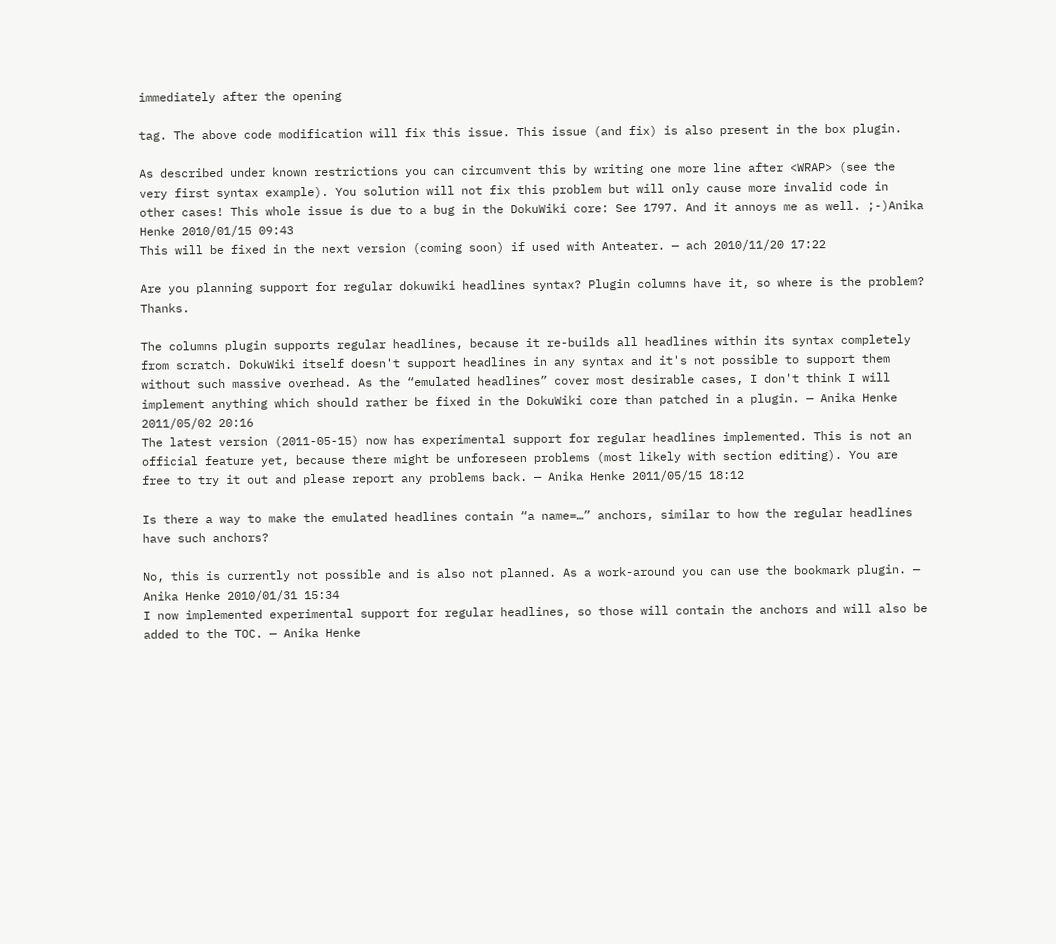immediately after the opening

tag. The above code modification will fix this issue. This issue (and fix) is also present in the box plugin.

As described under known restrictions you can circumvent this by writing one more line after <WRAP> (see the very first syntax example). You solution will not fix this problem but will only cause more invalid code in other cases! This whole issue is due to a bug in the DokuWiki core: See 1797. And it annoys me as well. ;-)Anika Henke 2010/01/15 09:43
This will be fixed in the next version (coming soon) if used with Anteater. — ach 2010/11/20 17:22

Are you planning support for regular dokuwiki headlines syntax? Plugin columns have it, so where is the problem? Thanks.

The columns plugin supports regular headlines, because it re-builds all headlines within its syntax completely from scratch. DokuWiki itself doesn't support headlines in any syntax and it's not possible to support them without such massive overhead. As the “emulated headlines” cover most desirable cases, I don't think I will implement anything which should rather be fixed in the DokuWiki core than patched in a plugin. — Anika Henke 2011/05/02 20:16
The latest version (2011-05-15) now has experimental support for regular headlines implemented. This is not an official feature yet, because there might be unforeseen problems (most likely with section editing). You are free to try it out and please report any problems back. — Anika Henke 2011/05/15 18:12

Is there a way to make the emulated headlines contain “a name=…” anchors, similar to how the regular headlines have such anchors?

No, this is currently not possible and is also not planned. As a work-around you can use the bookmark plugin. — Anika Henke 2010/01/31 15:34
I now implemented experimental support for regular headlines, so those will contain the anchors and will also be added to the TOC. — Anika Henke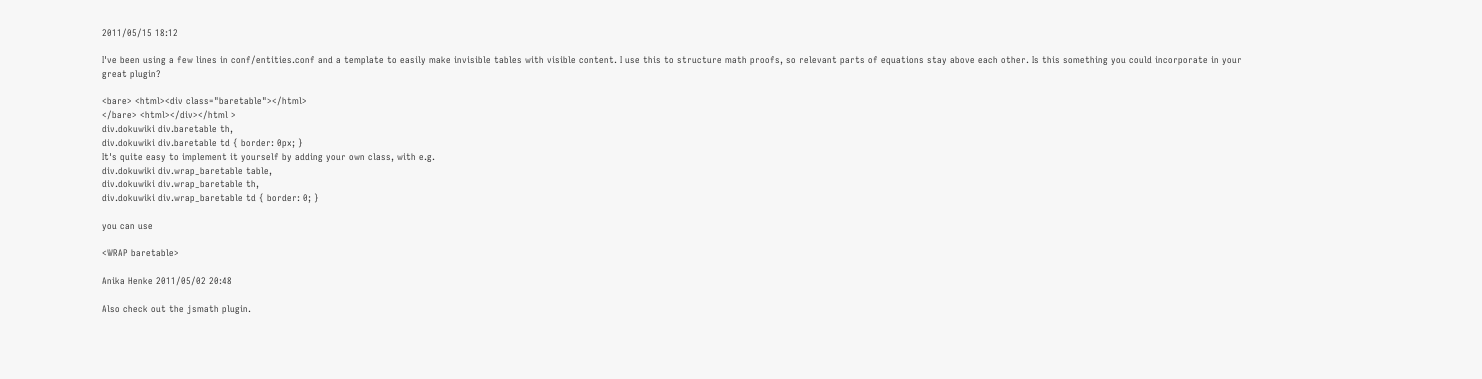2011/05/15 18:12

I've been using a few lines in conf/entities.conf and a template to easily make invisible tables with visible content. I use this to structure math proofs, so relevant parts of equations stay above each other. Is this something you could incorporate in your great plugin?

<bare> <html><div class="baretable"></html>
</bare> <html></div></html >
div.dokuwiki div.baretable th,
div.dokuwiki div.baretable td { border: 0px; }
It's quite easy to implement it yourself by adding your own class, with e.g.
div.dokuwiki div.wrap_baretable table,
div.dokuwiki div.wrap_baretable th,
div.dokuwiki div.wrap_baretable td { border: 0; }

you can use

<WRAP baretable>

Anika Henke 2011/05/02 20:48

Also check out the jsmath plugin.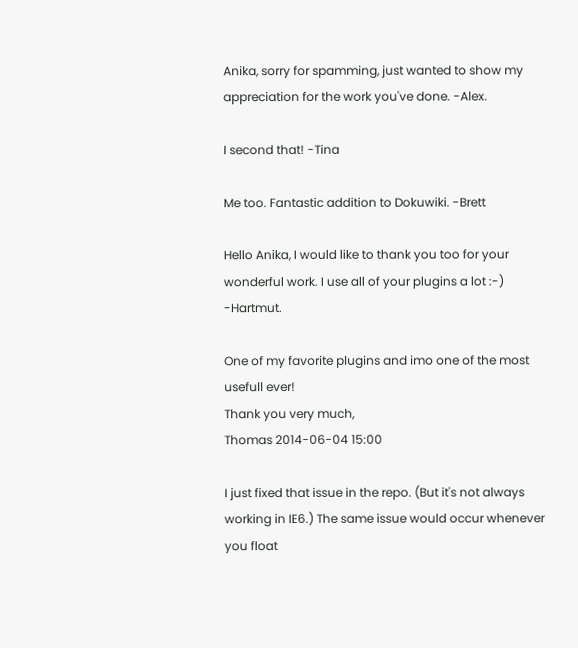Anika, sorry for spamming, just wanted to show my appreciation for the work you've done. -Alex.

I second that! -Tina

Me too. Fantastic addition to Dokuwiki. -Brett

Hello Anika, I would like to thank you too for your wonderful work. I use all of your plugins a lot :-) -Hartmut.

One of my favorite plugins and imo one of the most usefull ever!
Thank you very much,
Thomas 2014-06-04 15:00

I just fixed that issue in the repo. (But it's not always working in IE6.) The same issue would occur whenever you float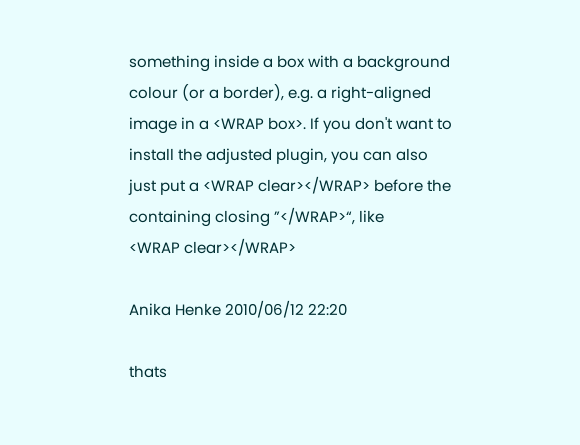something inside a box with a background colour (or a border), e.g. a right-aligned image in a <WRAP box>. If you don't want to install the adjusted plugin, you can also just put a <WRAP clear></WRAP> before the containing closing ”</WRAP>“, like
<WRAP clear></WRAP>

Anika Henke 2010/06/12 22:20

thats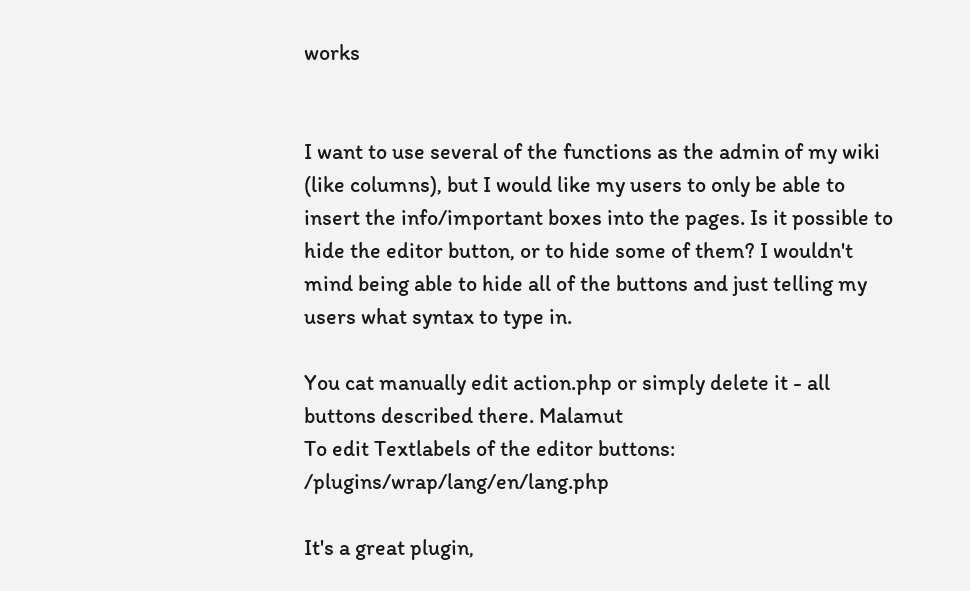works


I want to use several of the functions as the admin of my wiki (like columns), but I would like my users to only be able to insert the info/important boxes into the pages. Is it possible to hide the editor button, or to hide some of them? I wouldn't mind being able to hide all of the buttons and just telling my users what syntax to type in.

You cat manually edit action.php or simply delete it - all buttons described there. Malamut
To edit Textlabels of the editor buttons: /plugins/wrap/lang/en/lang.php

It's a great plugin,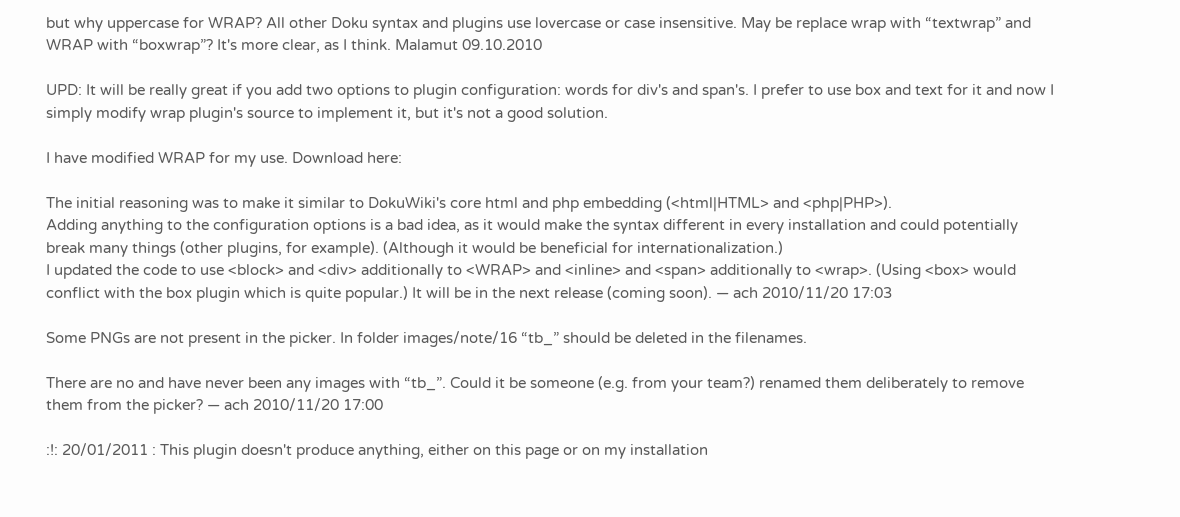but why uppercase for WRAP? All other Doku syntax and plugins use lovercase or case insensitive. May be replace wrap with “textwrap” and WRAP with “boxwrap”? It's more clear, as I think. Malamut 09.10.2010

UPD: It will be really great if you add two options to plugin configuration: words for div's and span's. I prefer to use box and text for it and now I simply modify wrap plugin's source to implement it, but it's not a good solution.

I have modified WRAP for my use. Download here:

The initial reasoning was to make it similar to DokuWiki's core html and php embedding (<html|HTML> and <php|PHP>).
Adding anything to the configuration options is a bad idea, as it would make the syntax different in every installation and could potentially break many things (other plugins, for example). (Although it would be beneficial for internationalization.)
I updated the code to use <block> and <div> additionally to <WRAP> and <inline> and <span> additionally to <wrap>. (Using <box> would conflict with the box plugin which is quite popular.) It will be in the next release (coming soon). — ach 2010/11/20 17:03

Some PNGs are not present in the picker. In folder images/note/16 “tb_” should be deleted in the filenames.

There are no and have never been any images with “tb_”. Could it be someone (e.g. from your team?) renamed them deliberately to remove them from the picker? — ach 2010/11/20 17:00

:!: 20/01/2011 : This plugin doesn't produce anything, either on this page or on my installation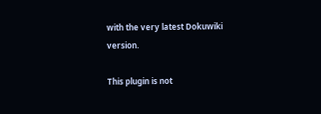with the very latest Dokuwiki version.

This plugin is not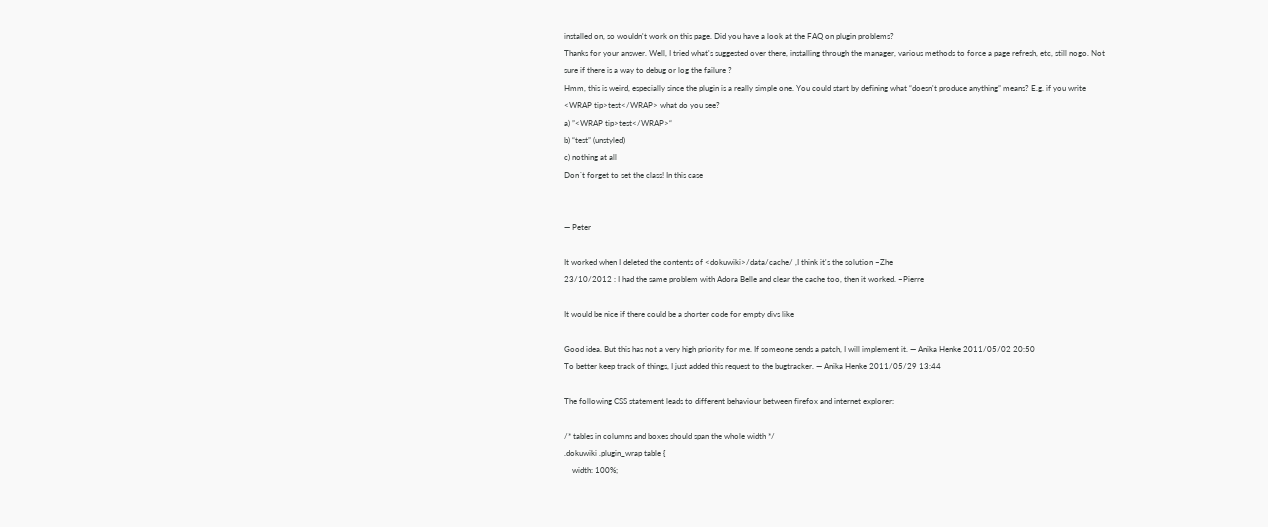installed on, so wouldn't work on this page. Did you have a look at the FAQ on plugin problems?
Thanks for your answer. Well, I tried what's suggested over there, installing through the manager, various methods to force a page refresh, etc, still nogo. Not sure if there is a way to debug or log the failure ?
Hmm, this is weird, especially since the plugin is a really simple one. You could start by defining what “doesn't produce anything” means? E.g. if you write <WRAP tip>test</WRAP> what do you see?
a) ”<WRAP tip>test</WRAP>“
b) “test” (unstyled)
c) nothing at all
Don´t forget to set the class! In this case


— Peter

It worked when I deleted the contents of <dokuwiki>/data/cache/ ,I think it's the solution –Zhe
23/10/2012 : I had the same problem with Adora Belle and clear the cache too, then it worked. –Pierre

It would be nice if there could be a shorter code for empty divs like

Good idea. But this has not a very high priority for me. If someone sends a patch, I will implement it. — Anika Henke 2011/05/02 20:50
To better keep track of things, I just added this request to the bugtracker. — Anika Henke 2011/05/29 13:44

The following CSS statement leads to different behaviour between firefox and internet explorer:

/* tables in columns and boxes should span the whole width */
.dokuwiki .plugin_wrap table {
    width: 100%;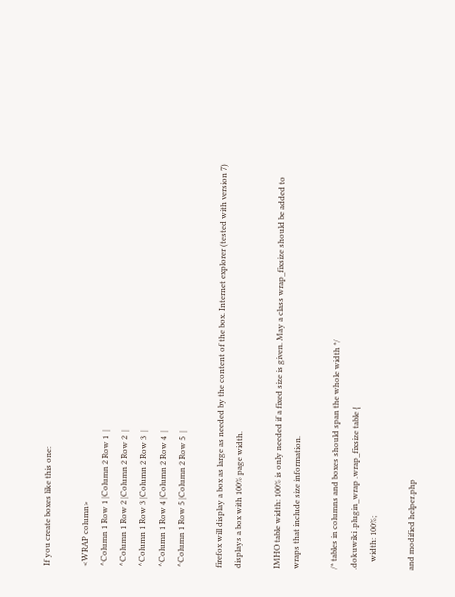If you create boxes like this one:

<WRAP column>
^Column 1 Row 1 |Column 2 Row 1  |
^Column 1 Row 2 |Column 2 Row 2  |
^Column 1 Row 3 |Column 2 Row 3  |
^Column 1 Row 4 |Column 2 Row 4  |
^Column 1 Row 5 |Column 2 Row 5  |

firefox will display a box as large as needed by the content of the box. Internet explorer (tested with version 7) displays a box with 100% page width.

IMHO table width: 100% is only needed if a fixed size is given. May a class wrap_fixsize should be added to wraps that include size information.

/* tables in columns and boxes should span the whole width */
.dokuwiki .plugin_wrap .wrap_fixsize table {
    width: 100%;

and modified helper.php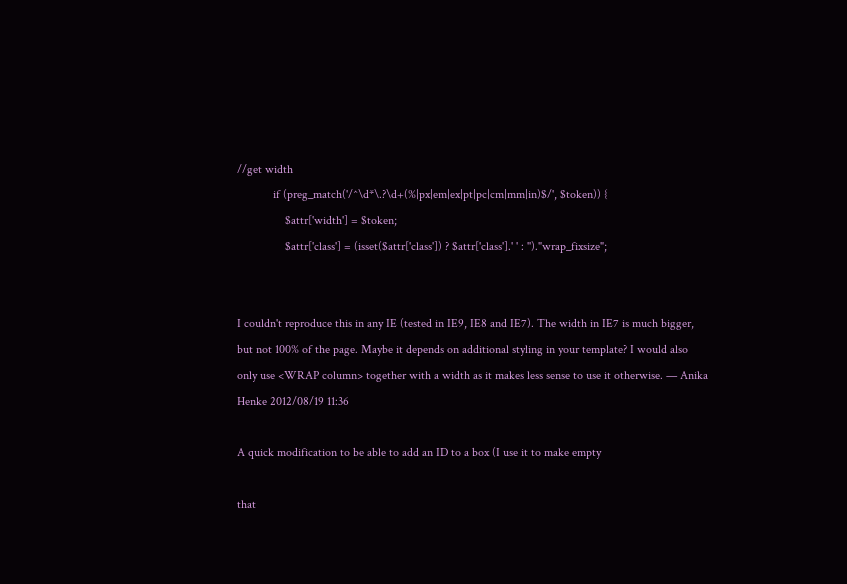//get width
            if (preg_match('/^\d*\.?\d+(%|px|em|ex|pt|pc|cm|mm|in)$/', $token)) {
                $attr['width'] = $token;
                $attr['class'] = (isset($attr['class']) ? $attr['class'].' ' : '')."wrap_fixsize";


I couldn't reproduce this in any IE (tested in IE9, IE8 and IE7). The width in IE7 is much bigger, but not 100% of the page. Maybe it depends on additional styling in your template? I would also only use <WRAP column> together with a width as it makes less sense to use it otherwise. — Anika Henke 2012/08/19 11:36

A quick modification to be able to add an ID to a box (I use it to make empty

that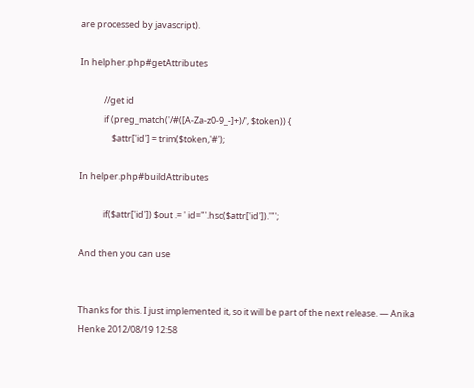are processed by javascript).

In helpher.php#getAttributes

            //get id
            if (preg_match('/#([A-Za-z0-9_-]+)/', $token)) {
                $attr['id'] = trim($token,'#');

In helper.php#buildAttributes

            if($attr['id']) $out .= ' id="'.hsc($attr['id']).'"';

And then you can use


Thanks for this. I just implemented it, so it will be part of the next release. — Anika Henke 2012/08/19 12:58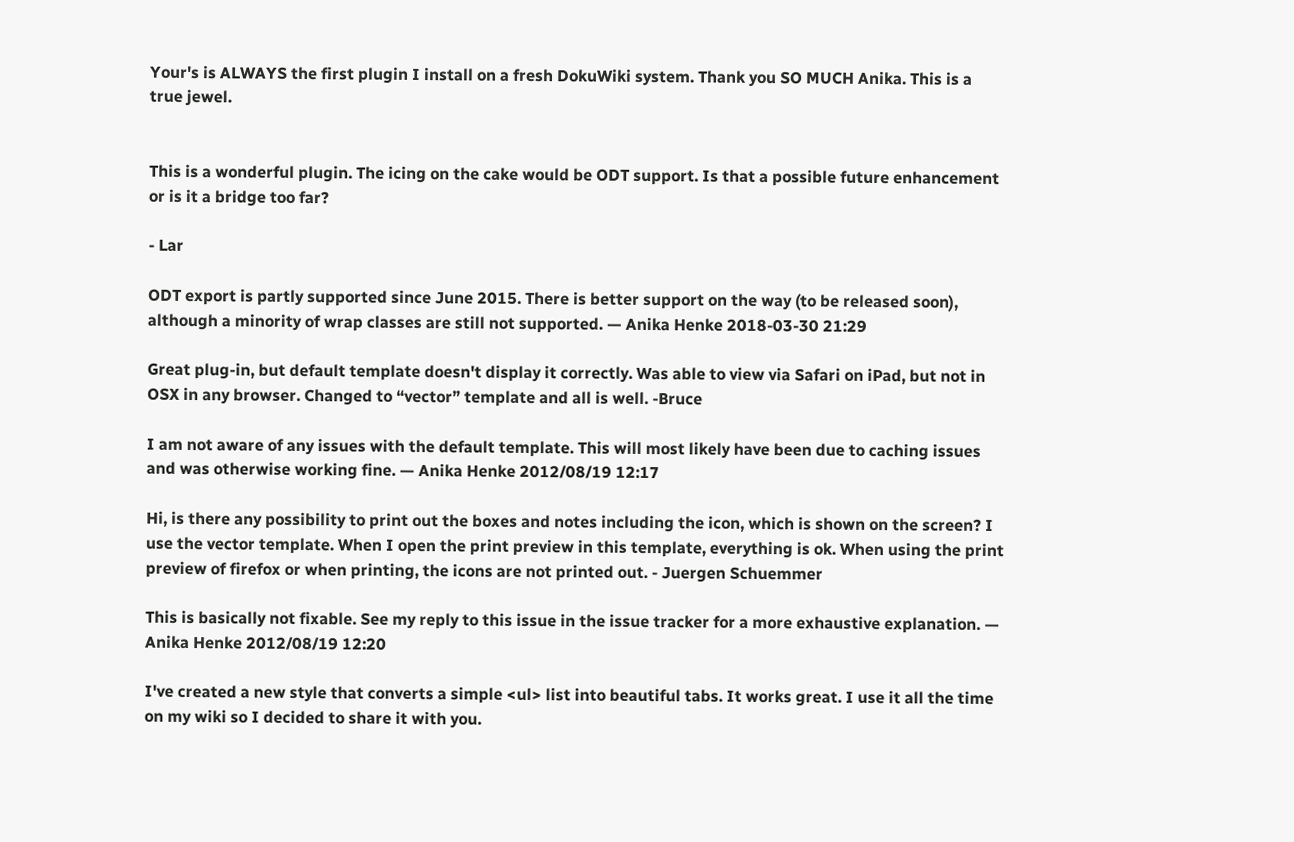Your's is ALWAYS the first plugin I install on a fresh DokuWiki system. Thank you SO MUCH Anika. This is a true jewel.


This is a wonderful plugin. The icing on the cake would be ODT support. Is that a possible future enhancement or is it a bridge too far?

- Lar

ODT export is partly supported since June 2015. There is better support on the way (to be released soon), although a minority of wrap classes are still not supported. — Anika Henke 2018-03-30 21:29

Great plug-in, but default template doesn't display it correctly. Was able to view via Safari on iPad, but not in OSX in any browser. Changed to “vector” template and all is well. -Bruce

I am not aware of any issues with the default template. This will most likely have been due to caching issues and was otherwise working fine. — Anika Henke 2012/08/19 12:17

Hi, is there any possibility to print out the boxes and notes including the icon, which is shown on the screen? I use the vector template. When I open the print preview in this template, everything is ok. When using the print preview of firefox or when printing, the icons are not printed out. - Juergen Schuemmer

This is basically not fixable. See my reply to this issue in the issue tracker for a more exhaustive explanation. — Anika Henke 2012/08/19 12:20

I've created a new style that converts a simple <ul> list into beautiful tabs. It works great. I use it all the time on my wiki so I decided to share it with you.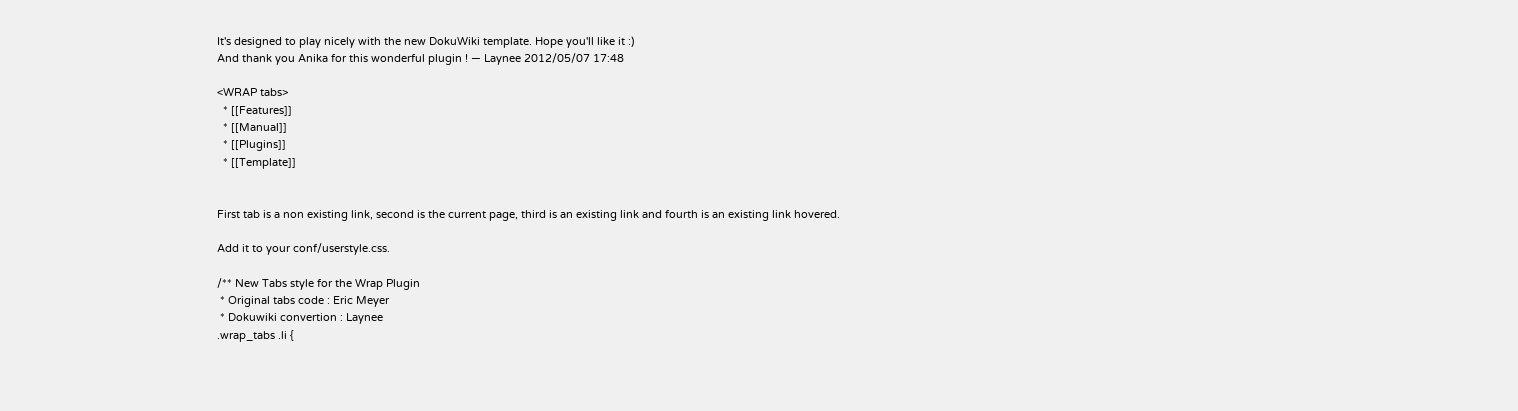It's designed to play nicely with the new DokuWiki template. Hope you'll like it :)
And thank you Anika for this wonderful plugin ! — Laynee 2012/05/07 17:48

<WRAP tabs>
  * [[Features]]
  * [[Manual]]
  * [[Plugins]]
  * [[Template]]


First tab is a non existing link, second is the current page, third is an existing link and fourth is an existing link hovered.

Add it to your conf/userstyle.css.

/** New Tabs style for the Wrap Plugin
 * Original tabs code : Eric Meyer
 * Dokuwiki convertion : Laynee
.wrap_tabs .li {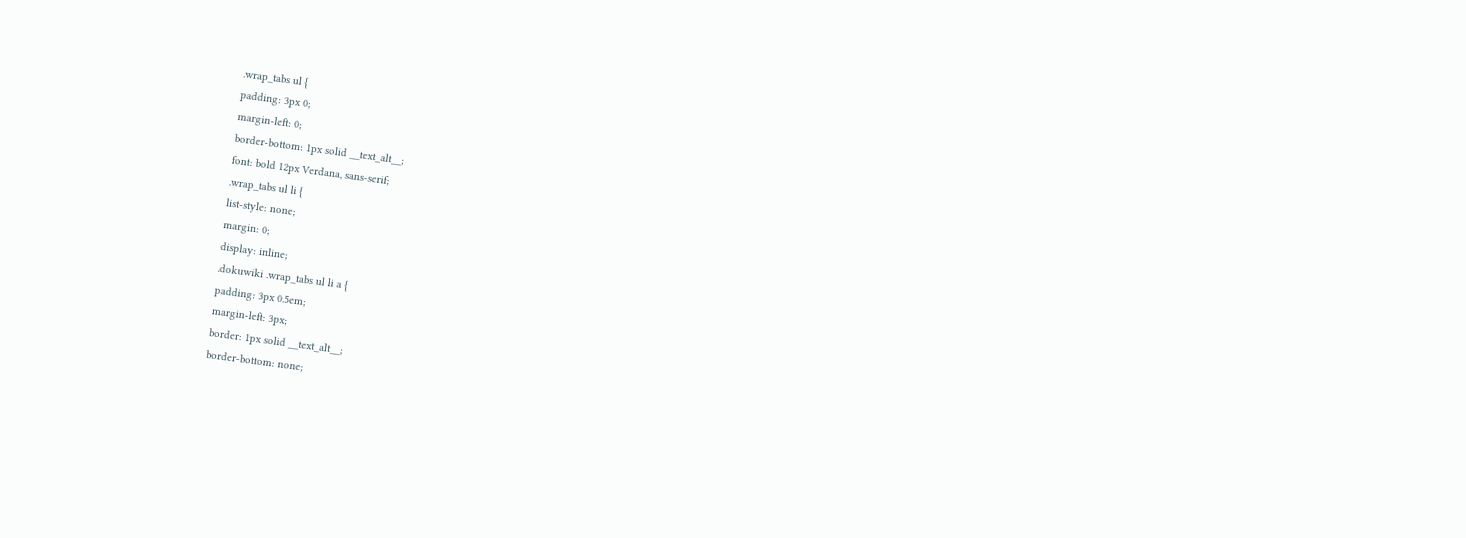.wrap_tabs ul {
padding: 3px 0;
margin-left: 0;
border-bottom: 1px solid __text_alt__;
font: bold 12px Verdana, sans-serif;
.wrap_tabs ul li {
list-style: none;
margin: 0;
display: inline;
.dokuwiki .wrap_tabs ul li a {
padding: 3px 0.5em;
margin-left: 3px;
border: 1px solid __text_alt__;
border-bottom: none;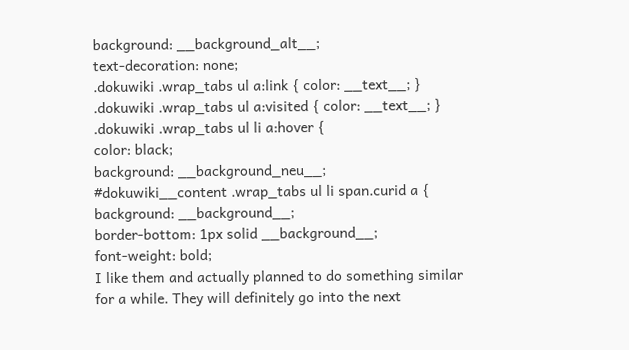background: __background_alt__;
text-decoration: none;
.dokuwiki .wrap_tabs ul a:link { color: __text__; }
.dokuwiki .wrap_tabs ul a:visited { color: __text__; }
.dokuwiki .wrap_tabs ul li a:hover {
color: black;
background: __background_neu__;
#dokuwiki__content .wrap_tabs ul li span.curid a {
background: __background__;
border-bottom: 1px solid __background__;
font-weight: bold;
I like them and actually planned to do something similar for a while. They will definitely go into the next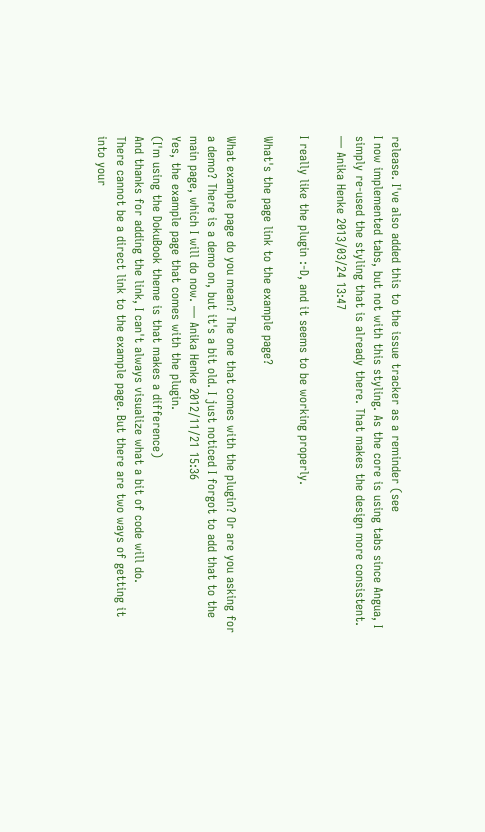release. I've also added this to the issue tracker as a reminder (see
I now implemented tabs, but not with this styling. As the core is using tabs since Angua, I simply re-used the styling that is already there. That makes the design more consistent. — Anika Henke 2013/03/24 13:47

I really like the plugin :-D, and it seems to be working properly.

What's the page link to the example page?

What example page do you mean? The one that comes with the plugin? Or are you asking for a demo? There is a demo on, but it's a bit old. I just noticed I forgot to add that to the main page, which I will do now. — Anika Henke 2012/11/21 15:36
Yes, the example page that comes with the plugin.
(I'm using the DokuBook theme is that makes a difference)
And thanks for adding the link, I can't always visualize what a bit of code will do.
There cannot be a direct link to the example page. But there are two ways of getting it into your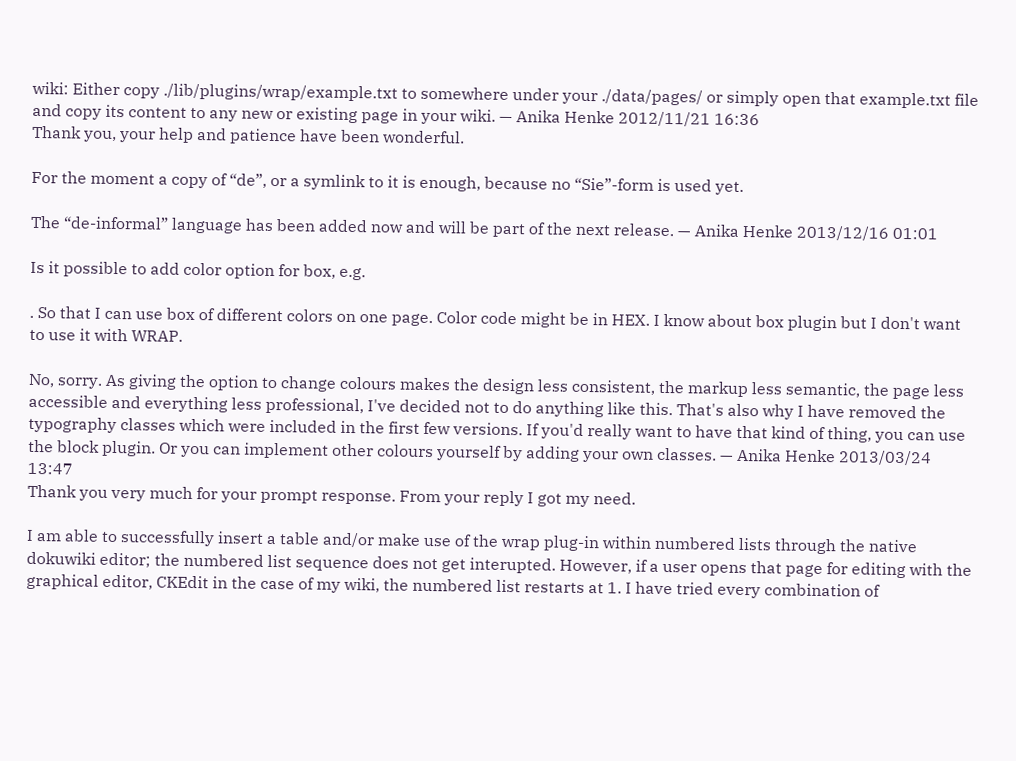wiki: Either copy ./lib/plugins/wrap/example.txt to somewhere under your ./data/pages/ or simply open that example.txt file and copy its content to any new or existing page in your wiki. — Anika Henke 2012/11/21 16:36
Thank you, your help and patience have been wonderful.

For the moment a copy of “de”, or a symlink to it is enough, because no “Sie”-form is used yet.

The “de-informal” language has been added now and will be part of the next release. — Anika Henke 2013/12/16 01:01

Is it possible to add color option for box, e.g.

. So that I can use box of different colors on one page. Color code might be in HEX. I know about box plugin but I don't want to use it with WRAP.

No, sorry. As giving the option to change colours makes the design less consistent, the markup less semantic, the page less accessible and everything less professional, I've decided not to do anything like this. That's also why I have removed the typography classes which were included in the first few versions. If you'd really want to have that kind of thing, you can use the block plugin. Or you can implement other colours yourself by adding your own classes. — Anika Henke 2013/03/24 13:47
Thank you very much for your prompt response. From your reply I got my need.

I am able to successfully insert a table and/or make use of the wrap plug-in within numbered lists through the native dokuwiki editor; the numbered list sequence does not get interupted. However, if a user opens that page for editing with the graphical editor, CKEdit in the case of my wiki, the numbered list restarts at 1. I have tried every combination of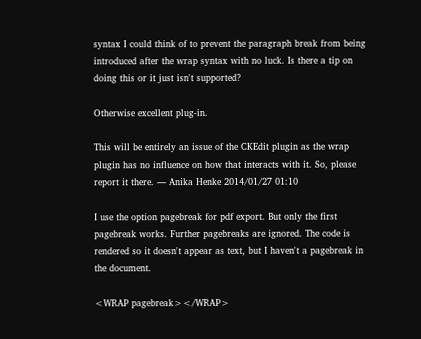syntax I could think of to prevent the paragraph break from being introduced after the wrap syntax with no luck. Is there a tip on doing this or it just isn't supported?

Otherwise excellent plug-in.

This will be entirely an issue of the CKEdit plugin as the wrap plugin has no influence on how that interacts with it. So, please report it there. — Anika Henke 2014/01/27 01:10

I use the option pagebreak for pdf export. But only the first pagebreak works. Further pagebreaks are ignored. The code is rendered so it doesn't appear as text, but I haven't a pagebreak in the document.

<WRAP pagebreak></WRAP>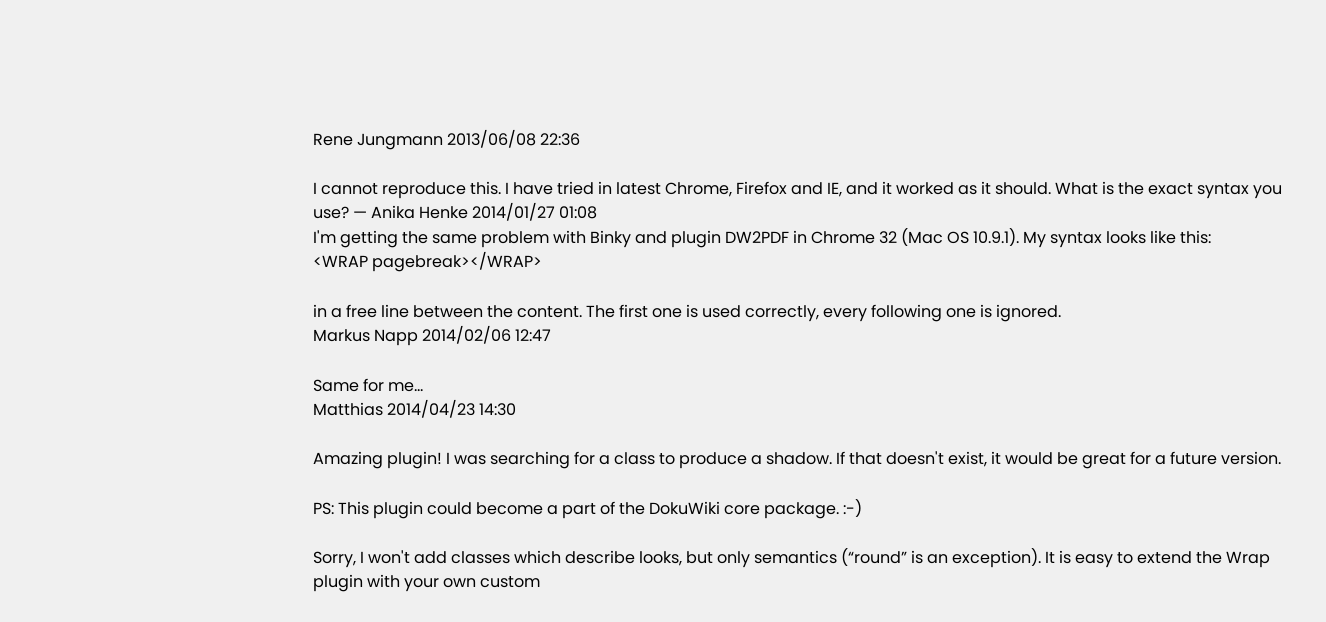Rene Jungmann 2013/06/08 22:36

I cannot reproduce this. I have tried in latest Chrome, Firefox and IE, and it worked as it should. What is the exact syntax you use? — Anika Henke 2014/01/27 01:08
I'm getting the same problem with Binky and plugin DW2PDF in Chrome 32 (Mac OS 10.9.1). My syntax looks like this:
<WRAP pagebreak></WRAP>

in a free line between the content. The first one is used correctly, every following one is ignored.
Markus Napp 2014/02/06 12:47

Same for me…
Matthias 2014/04/23 14:30

Amazing plugin! I was searching for a class to produce a shadow. If that doesn't exist, it would be great for a future version.

PS: This plugin could become a part of the DokuWiki core package. :-)

Sorry, I won't add classes which describe looks, but only semantics (“round” is an exception). It is easy to extend the Wrap plugin with your own custom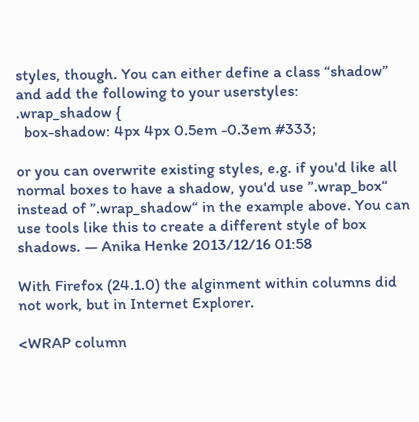styles, though. You can either define a class “shadow” and add the following to your userstyles:
.wrap_shadow {
  box-shadow: 4px 4px 0.5em -0.3em #333;

or you can overwrite existing styles, e.g. if you'd like all normal boxes to have a shadow, you'd use ”.wrap_box“ instead of ”.wrap_shadow“ in the example above. You can use tools like this to create a different style of box shadows. — Anika Henke 2013/12/16 01:58

With Firefox (24.1.0) the alginment within columns did not work, but in Internet Explorer.

<WRAP column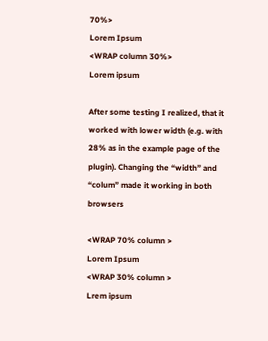70%>
Lorem Ipsum
<WRAP column 30%>
Lorem ipsum

After some testing I realized, that it worked with lower width (e.g. with 28% as in the example page of the plugin). Changing the “width” and “colum” made it working in both browsers

<WRAP 70% column >
Lorem Ipsum
<WRAP 30% column >
Lrem ipsum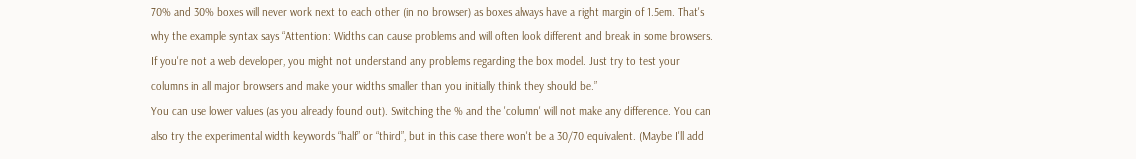70% and 30% boxes will never work next to each other (in no browser) as boxes always have a right margin of 1.5em. That's why the example syntax says “Attention: Widths can cause problems and will often look different and break in some browsers. If you're not a web developer, you might not understand any problems regarding the box model. Just try to test your columns in all major browsers and make your widths smaller than you initially think they should be.”
You can use lower values (as you already found out). Switching the % and the 'column' will not make any difference. You can also try the experimental width keywords “half” or “third”, but in this case there won't be a 30/70 equivalent. (Maybe I'll add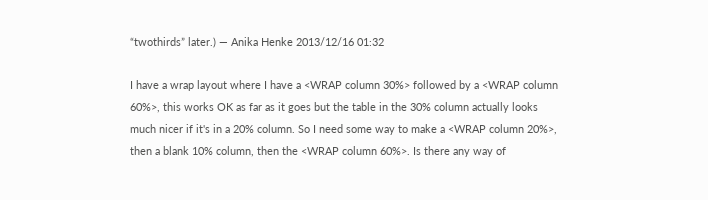“twothirds” later.) — Anika Henke 2013/12/16 01:32

I have a wrap layout where I have a <WRAP column 30%> followed by a <WRAP column 60%>, this works OK as far as it goes but the table in the 30% column actually looks much nicer if it's in a 20% column. So I need some way to make a <WRAP column 20%>, then a blank 10% column, then the <WRAP column 60%>. Is there any way of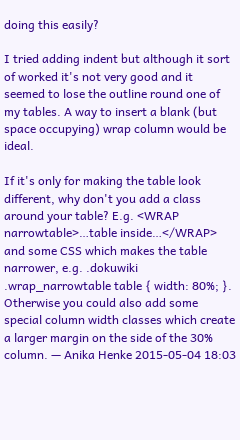doing this easily?

I tried adding indent but although it sort of worked it's not very good and it seemed to lose the outline round one of my tables. A way to insert a blank (but space occupying) wrap column would be ideal.

If it's only for making the table look different, why don't you add a class around your table? E.g. <WRAP narrowtable>…table inside…</WRAP> and some CSS which makes the table narrower, e.g. .dokuwiki .wrap_narrowtable table { width: 80%; }. Otherwise you could also add some special column width classes which create a larger margin on the side of the 30% column. — Anika Henke 2015-05-04 18:03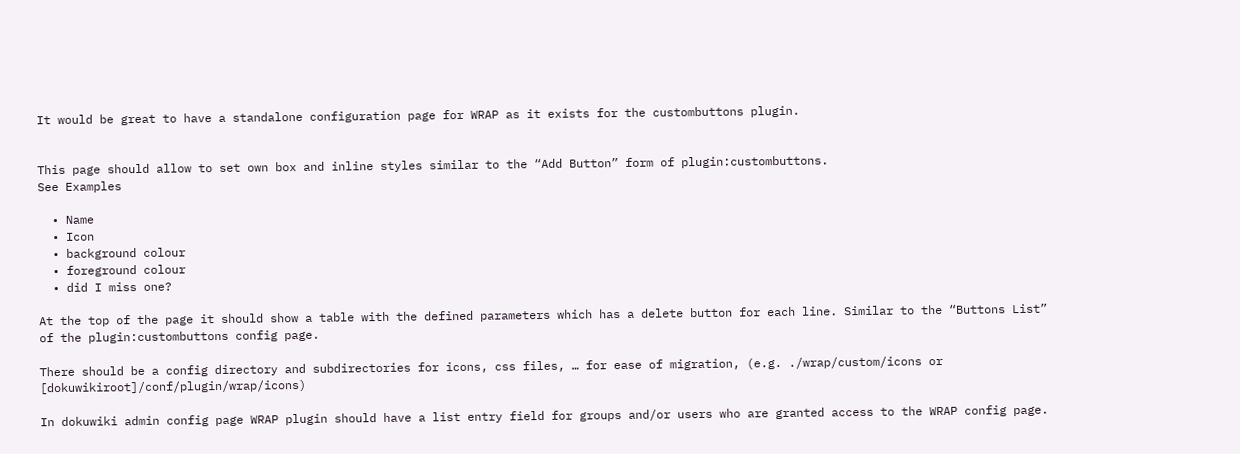It would be great to have a standalone configuration page for WRAP as it exists for the custombuttons plugin.


This page should allow to set own box and inline styles similar to the “Add Button” form of plugin:custombuttons.
See Examples

  • Name
  • Icon
  • background colour
  • foreground colour
  • did I miss one?

At the top of the page it should show a table with the defined parameters which has a delete button for each line. Similar to the “Buttons List” of the plugin:custombuttons config page.

There should be a config directory and subdirectories for icons, css files, … for ease of migration, (e.g. ./wrap/custom/icons or [dokuwikiroot]/conf/plugin/wrap/icons)

In dokuwiki admin config page WRAP plugin should have a list entry field for groups and/or users who are granted access to the WRAP config page.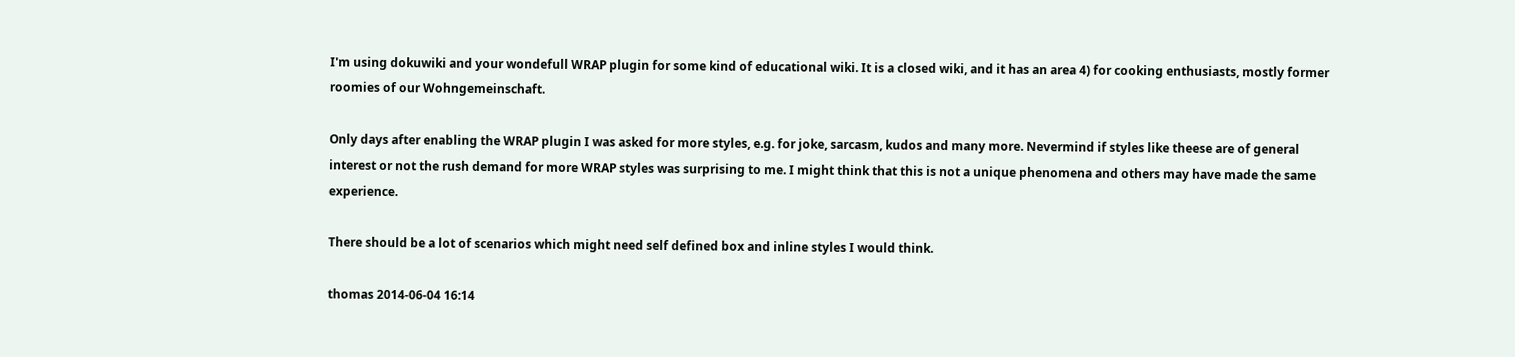I'm using dokuwiki and your wondefull WRAP plugin for some kind of educational wiki. It is a closed wiki, and it has an area 4) for cooking enthusiasts, mostly former roomies of our Wohngemeinschaft.

Only days after enabling the WRAP plugin I was asked for more styles, e.g. for joke, sarcasm, kudos and many more. Nevermind if styles like theese are of general interest or not the rush demand for more WRAP styles was surprising to me. I might think that this is not a unique phenomena and others may have made the same experience.

There should be a lot of scenarios which might need self defined box and inline styles I would think.

thomas 2014-06-04 16:14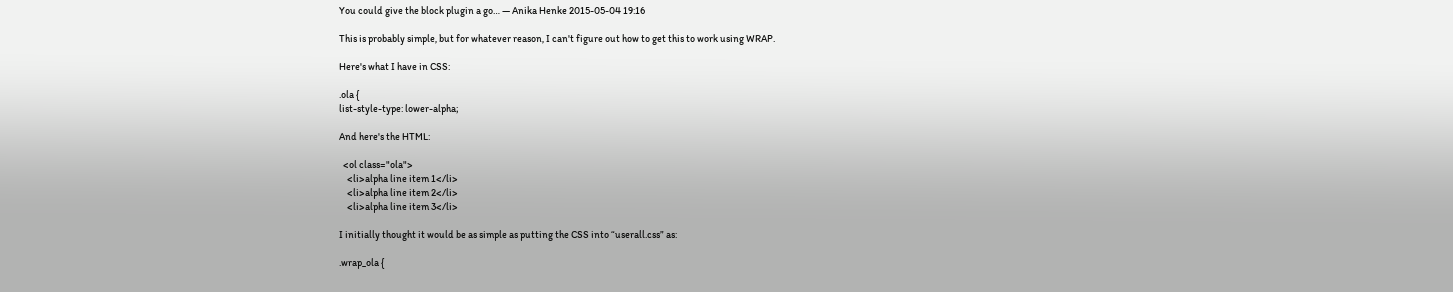You could give the block plugin a go… — Anika Henke 2015-05-04 19:16

This is probably simple, but for whatever reason, I can't figure out how to get this to work using WRAP.

Here's what I have in CSS:

.ola {
list-style-type: lower-alpha;

And here's the HTML:

  <ol class="ola">
    <li>alpha line item 1</li>
    <li>alpha line item 2</li>
    <li>alpha line item 3</li>

I initially thought it would be as simple as putting the CSS into “userall.css” as:

.wrap_ola {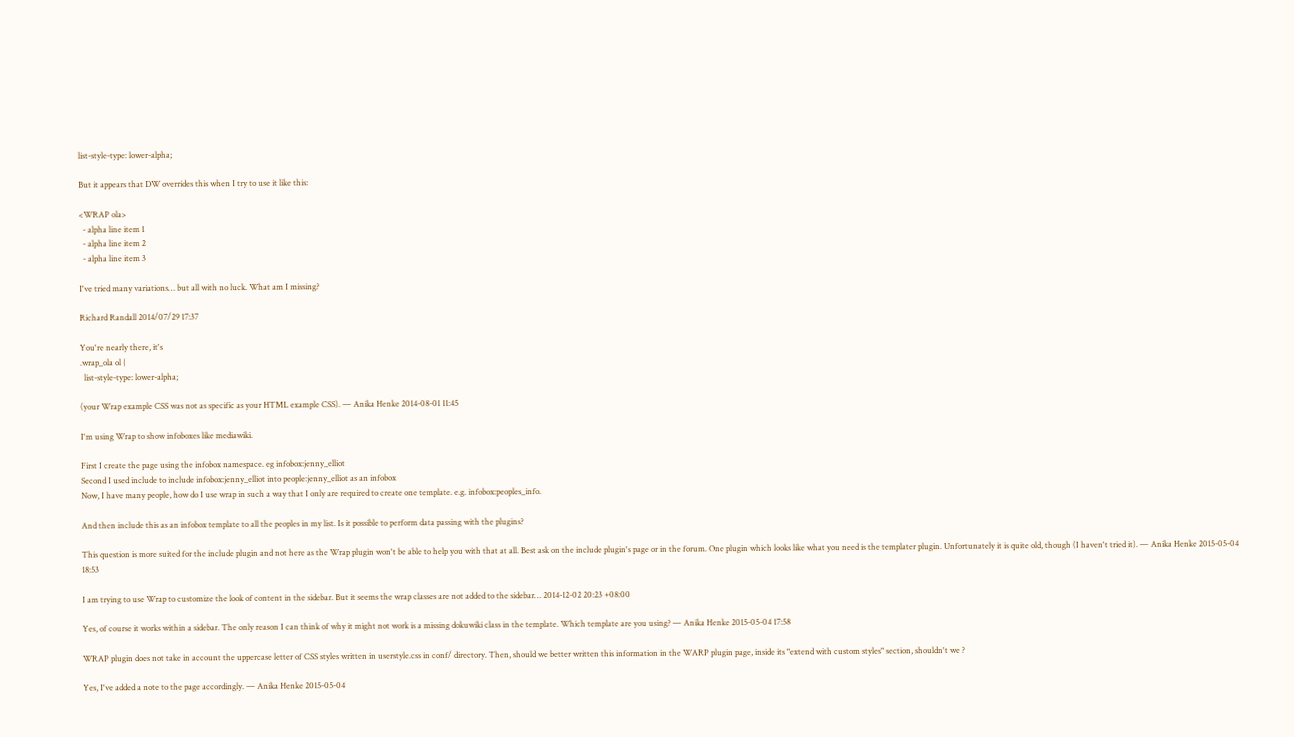list-style-type: lower-alpha;

But it appears that DW overrides this when I try to use it like this:

<WRAP ola>
  - alpha line item 1
  - alpha line item 2
  - alpha line item 3

I've tried many variations… but all with no luck. What am I missing?

Richard Randall 2014/07/29 17:37

You're nearly there, it's
.wrap_ola ol {
  list-style-type: lower-alpha;

(your Wrap example CSS was not as specific as your HTML example CSS). — Anika Henke 2014-08-01 11:45

I'm using Wrap to show infoboxes like mediawiki.

First I create the page using the infobox namespace. eg infobox:jenny_elliot
Second I used include to include infobox:jenny_elliot into people:jenny_elliot as an infobox
Now, I have many people, how do I use wrap in such a way that I only are required to create one template. e.g. infobox:peoples_info.

And then include this as an infobox template to all the peoples in my list. Is it possible to perform data passing with the plugins?

This question is more suited for the include plugin and not here as the Wrap plugin won't be able to help you with that at all. Best ask on the include plugin's page or in the forum. One plugin which looks like what you need is the templater plugin. Unfortunately it is quite old, though (I haven't tried it). — Anika Henke 2015-05-04 18:53

I am trying to use Wrap to customize the look of content in the sidebar. But it seems the wrap classes are not added to the sidebar… 2014-12-02 20:23 +08:00

Yes, of course it works within a sidebar. The only reason I can think of why it might not work is a missing dokuwiki class in the template. Which template are you using? — Anika Henke 2015-05-04 17:58

WRAP plugin does not take in account the uppercase letter of CSS styles written in userstyle.css in conf/ directory. Then, should we better written this information in the WARP plugin page, inside its "extend with custom styles" section, shouldn't we ?

Yes, I've added a note to the page accordingly. — Anika Henke 2015-05-04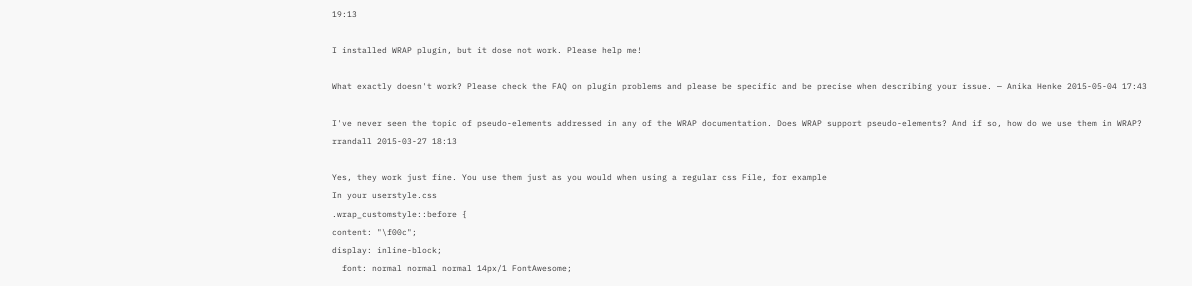19:13

I installed WRAP plugin, but it dose not work. Please help me!

What exactly doesn't work? Please check the FAQ on plugin problems and please be specific and be precise when describing your issue. — Anika Henke 2015-05-04 17:43

I've never seen the topic of pseudo-elements addressed in any of the WRAP documentation. Does WRAP support pseudo-elements? And if so, how do we use them in WRAP?
rrandall 2015-03-27 18:13

Yes, they work just fine. You use them just as you would when using a regular css File, for example
In your userstyle.css
.wrap_customstyle::before {
content: "\f00c";
display: inline-block;
  font: normal normal normal 14px/1 FontAwesome;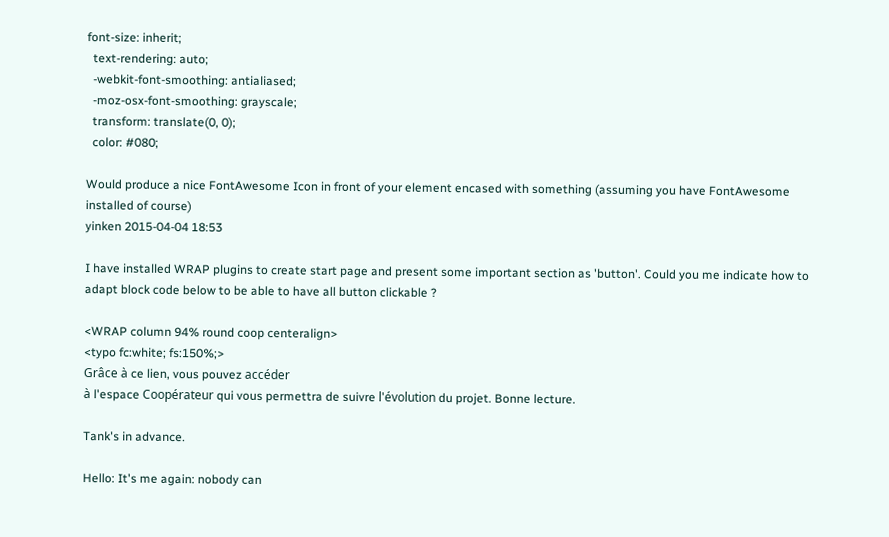font-size: inherit;
  text-rendering: auto;
  -webkit-font-smoothing: antialiased;
  -moz-osx-font-smoothing: grayscale;
  transform: translate(0, 0);
  color: #080;

Would produce a nice FontAwesome Icon in front of your element encased with something (assuming you have FontAwesome installed of course)
yinken 2015-04-04 18:53

I have installed WRAP plugins to create start page and present some important section as 'button'. Could you me indicate how to adapt block code below to be able to have all button clickable ?

<WRAP column 94% round coop centeralign>
<typo fc:white; fs:150%;>
Grâce à ce lien, vous pouvez accéder
à l'espace Coopérateur qui vous permettra de suivre l'évolution du projet. Bonne lecture.

Tank's in advance.

Hello: It's me again: nobody can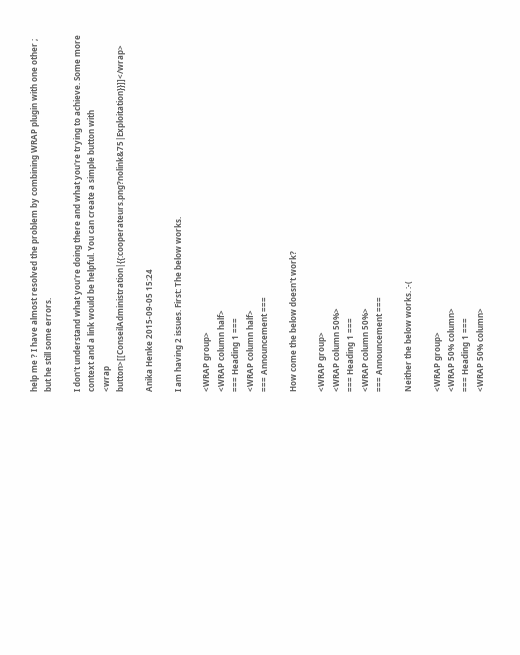help me ? I have almost resolved the problem by combining WRAP plugin with one other ; but he still some errors.

I don't understand what you're doing there and what you're trying to achieve. Some more context and a link would be helpful. You can create a simple button with
<wrap button>[[ConseilAdministration|{{:cooperateurs.png?nolink&75|Exploitation}}]]</wrap>

Anika Henke 2015-09-05 15:24

I am having 2 issues. First: The below works.

<WRAP group>
<WRAP column half>
=== Heading 1 ===
<WRAP column half>
=== Announcement ===

How come the below doesn't work?

<WRAP group>
<WRAP column 50%>
=== Heading 1 ===
<WRAP column 50%>
=== Announcement ===

Neither the below works. :-(

<WRAP group>
<WRAP 50% column>
=== Heading 1 ===
<WRAP 50% column>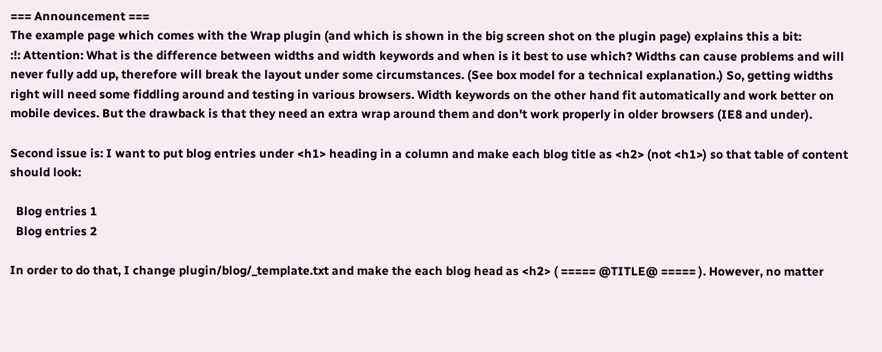=== Announcement ===
The example page which comes with the Wrap plugin (and which is shown in the big screen shot on the plugin page) explains this a bit:
:!: Attention: What is the difference between widths and width keywords and when is it best to use which? Widths can cause problems and will never fully add up, therefore will break the layout under some circumstances. (See box model for a technical explanation.) So, getting widths right will need some fiddling around and testing in various browsers. Width keywords on the other hand fit automatically and work better on mobile devices. But the drawback is that they need an extra wrap around them and don't work properly in older browsers (IE8 and under).

Second issue is: I want to put blog entries under <h1> heading in a column and make each blog title as <h2> (not <h1>) so that table of content should look:

  Blog entries 1
  Blog entries 2

In order to do that, I change plugin/blog/_template.txt and make the each blog head as <h2> ( ===== @TITLE@ ===== ). However, no matter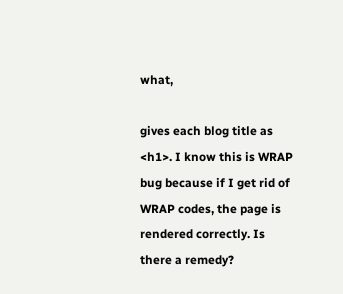what,

gives each blog title as <h1>. I know this is WRAP bug because if I get rid of WRAP codes, the page is rendered correctly. Is there a remedy?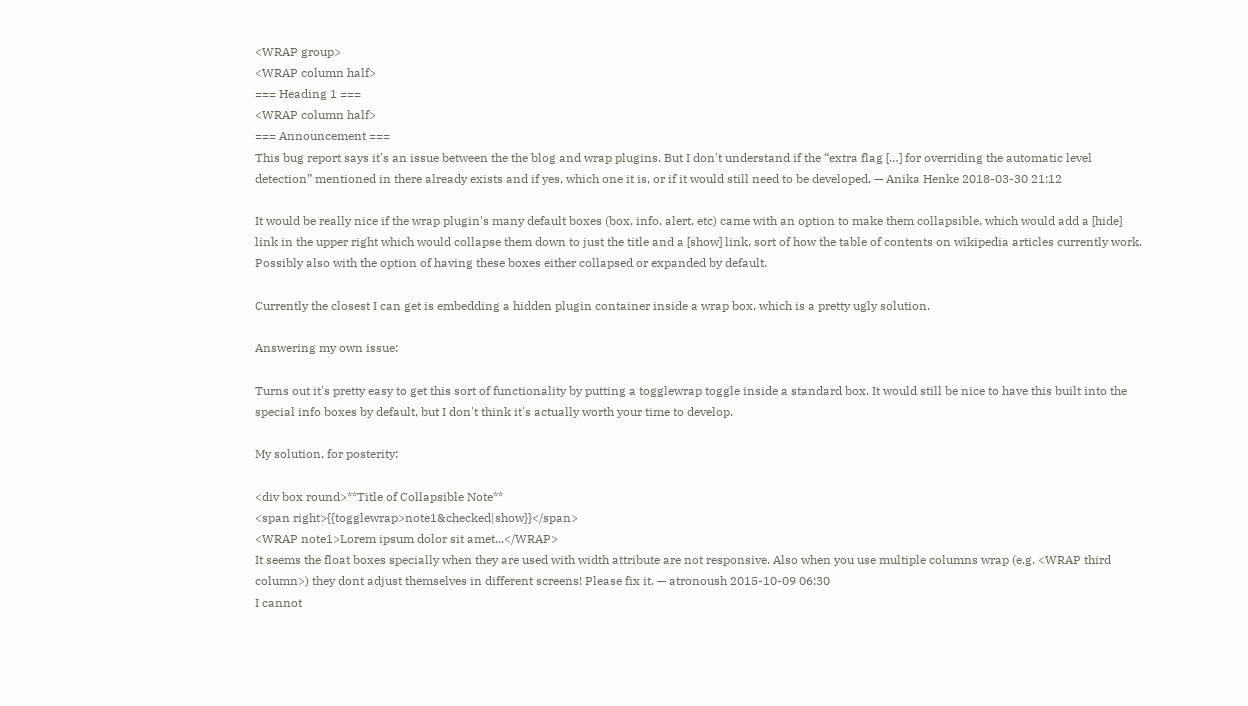<WRAP group>
<WRAP column half>
=== Heading 1 ===
<WRAP column half>
=== Announcement ===
This bug report says it's an issue between the the blog and wrap plugins. But I don't understand if the “extra flag […] for overriding the automatic level detection” mentioned in there already exists and if yes, which one it is, or if it would still need to be developed. — Anika Henke 2018-03-30 21:12

It would be really nice if the wrap plugin's many default boxes (box, info, alert, etc) came with an option to make them collapsible, which would add a [hide] link in the upper right which would collapse them down to just the title and a [show] link, sort of how the table of contents on wikipedia articles currently work. Possibly also with the option of having these boxes either collapsed or expanded by default.

Currently the closest I can get is embedding a hidden plugin container inside a wrap box, which is a pretty ugly solution.

Answering my own issue:

Turns out it's pretty easy to get this sort of functionality by putting a togglewrap toggle inside a standard box. It would still be nice to have this built into the special info boxes by default, but I don't think it's actually worth your time to develop.

My solution, for posterity:

<div box round>**Title of Collapsible Note**
<span right>{{togglewrap>note1&checked|show}}</span>
<WRAP note1>Lorem ipsum dolor sit amet...</WRAP>
It seems the float boxes specially when they are used with width attribute are not responsive. Also when you use multiple columns wrap (e.g. <WRAP third column>) they dont adjust themselves in different screens! Please fix it. — atronoush 2015-10-09 06:30
I cannot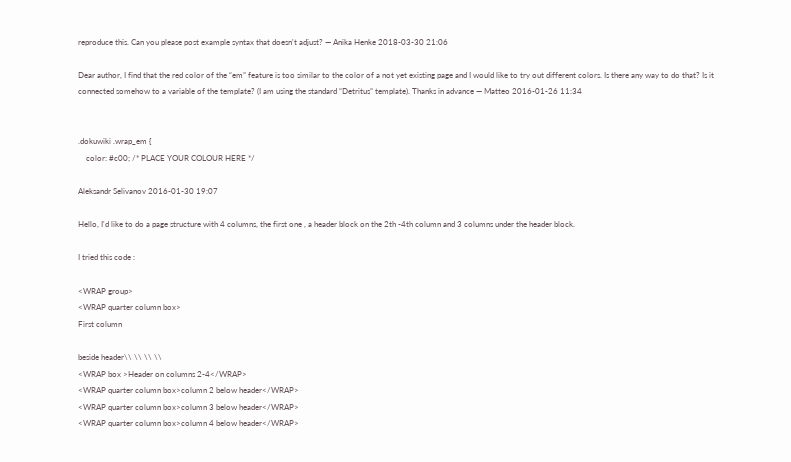reproduce this. Can you please post example syntax that doesn't adjust? — Anika Henke 2018-03-30 21:06

Dear author, I find that the red color of the “em” feature is too similar to the color of a not yet existing page and I would like to try out different colors. Is there any way to do that? Is it connected somehow to a variable of the template? (I am using the standard “Detritus” template). Thanks in advance — Matteo 2016-01-26 11:34


.dokuwiki .wrap_em {
    color: #c00; /* PLACE YOUR COLOUR HERE */

Aleksandr Selivanov 2016-01-30 19:07

Hello, I'd like to do a page structure with 4 columns, the first one , a header block on the 2th -4th column and 3 columns under the header block.

I tried this code :

<WRAP group>
<WRAP quarter column box>
First column

beside header\\ \\ \\ \\
<WRAP box >Header on columns 2-4</WRAP>
<WRAP quarter column box>column 2 below header</WRAP>
<WRAP quarter column box>column 3 below header</WRAP>
<WRAP quarter column box>column 4 below header</WRAP>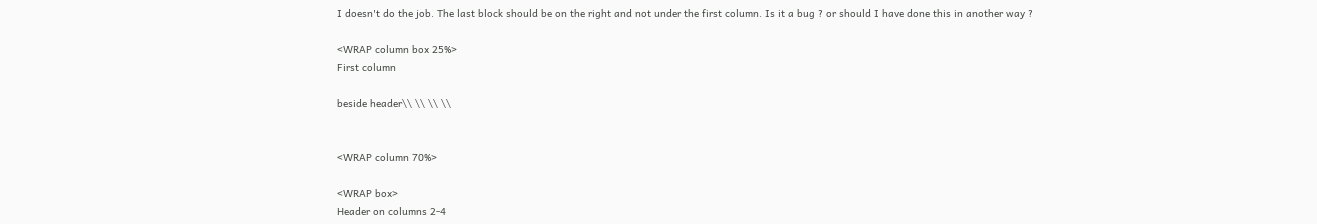I doesn't do the job. The last block should be on the right and not under the first column. Is it a bug ? or should I have done this in another way ?

<WRAP column box 25%>
First column

beside header\\ \\ \\ \\


<WRAP column 70%>

<WRAP box>
Header on columns 2-4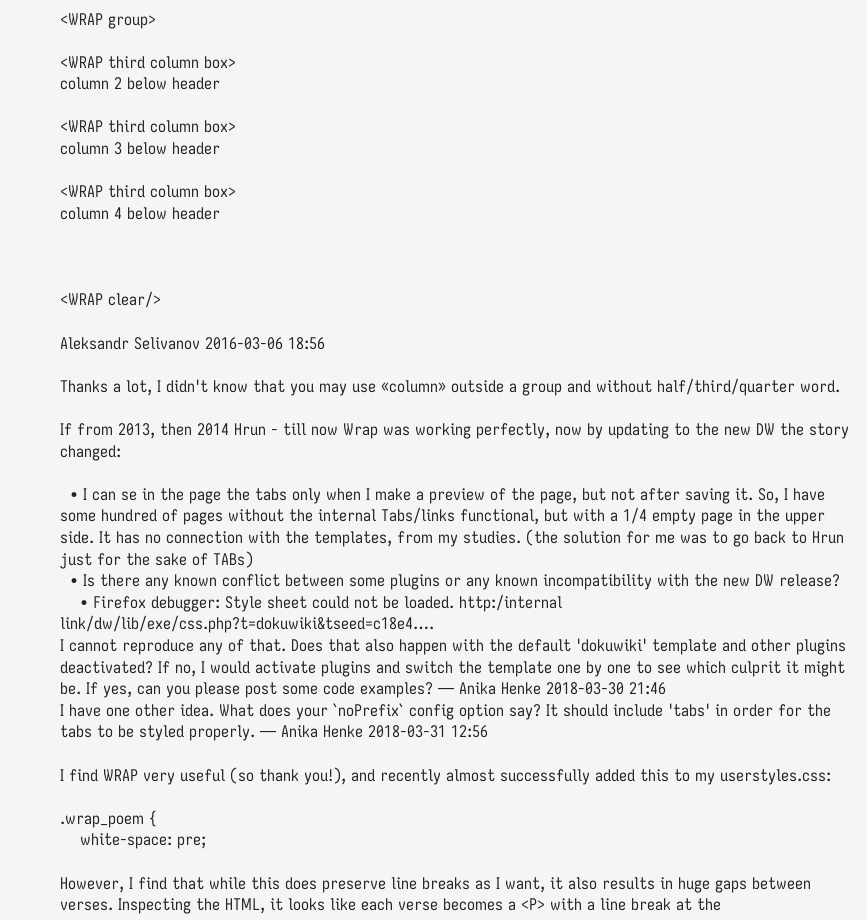<WRAP group>

<WRAP third column box>
column 2 below header

<WRAP third column box>
column 3 below header

<WRAP third column box>
column 4 below header



<WRAP clear/>

Aleksandr Selivanov 2016-03-06 18:56

Thanks a lot, I didn't know that you may use «column» outside a group and without half/third/quarter word.

If from 2013, then 2014 Hrun - till now Wrap was working perfectly, now by updating to the new DW the story changed:

  • I can se in the page the tabs only when I make a preview of the page, but not after saving it. So, I have some hundred of pages without the internal Tabs/links functional, but with a 1/4 empty page in the upper side. It has no connection with the templates, from my studies. (the solution for me was to go back to Hrun just for the sake of TABs)
  • Is there any known conflict between some plugins or any known incompatibility with the new DW release?
    • Firefox debugger: Style sheet could not be loaded. http:/internal link/dw/lib/exe/css.php?t=dokuwiki&tseed=c18e4….
I cannot reproduce any of that. Does that also happen with the default 'dokuwiki' template and other plugins deactivated? If no, I would activate plugins and switch the template one by one to see which culprit it might be. If yes, can you please post some code examples? — Anika Henke 2018-03-30 21:46
I have one other idea. What does your `noPrefix` config option say? It should include 'tabs' in order for the tabs to be styled properly. — Anika Henke 2018-03-31 12:56

I find WRAP very useful (so thank you!), and recently almost successfully added this to my userstyles.css:

.wrap_poem {
    white-space: pre;

However, I find that while this does preserve line breaks as I want, it also results in huge gaps between verses. Inspecting the HTML, it looks like each verse becomes a <P> with a line break at the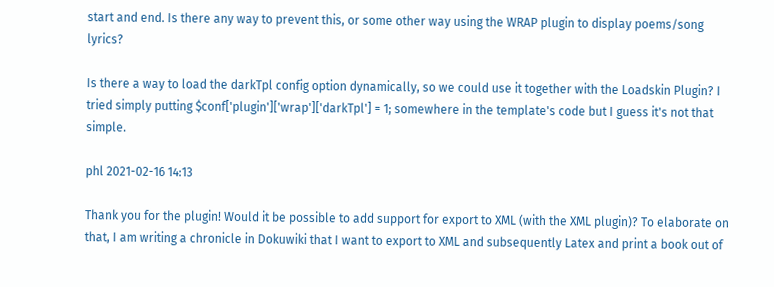start and end. Is there any way to prevent this, or some other way using the WRAP plugin to display poems/song lyrics?

Is there a way to load the darkTpl config option dynamically, so we could use it together with the Loadskin Plugin? I tried simply putting $conf['plugin']['wrap']['darkTpl'] = 1; somewhere in the template's code but I guess it's not that simple.

phl 2021-02-16 14:13

Thank you for the plugin! Would it be possible to add support for export to XML (with the XML plugin)? To elaborate on that, I am writing a chronicle in Dokuwiki that I want to export to XML and subsequently Latex and print a book out of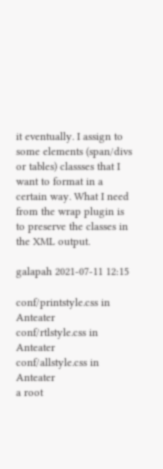it eventually. I assign to some elements (span/divs or tables) classses that I want to format in a certain way. What I need from the wrap plugin is to preserve the classes in the XML output.

galapah 2021-07-11 12:15

conf/printstyle.css in Anteater
conf/rtlstyle.css in Anteater
conf/allstyle.css in Anteater
a root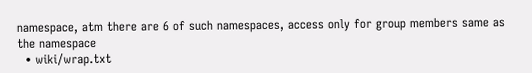namespace, atm there are 6 of such namespaces, access only for group members same as the namespace
  • wiki/wrap.txt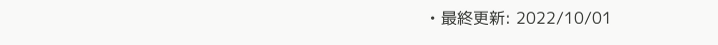• 最終更新: 2022/10/01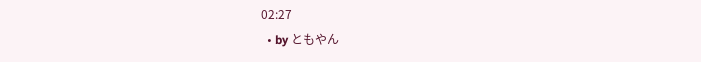02:27
  • by ともやん